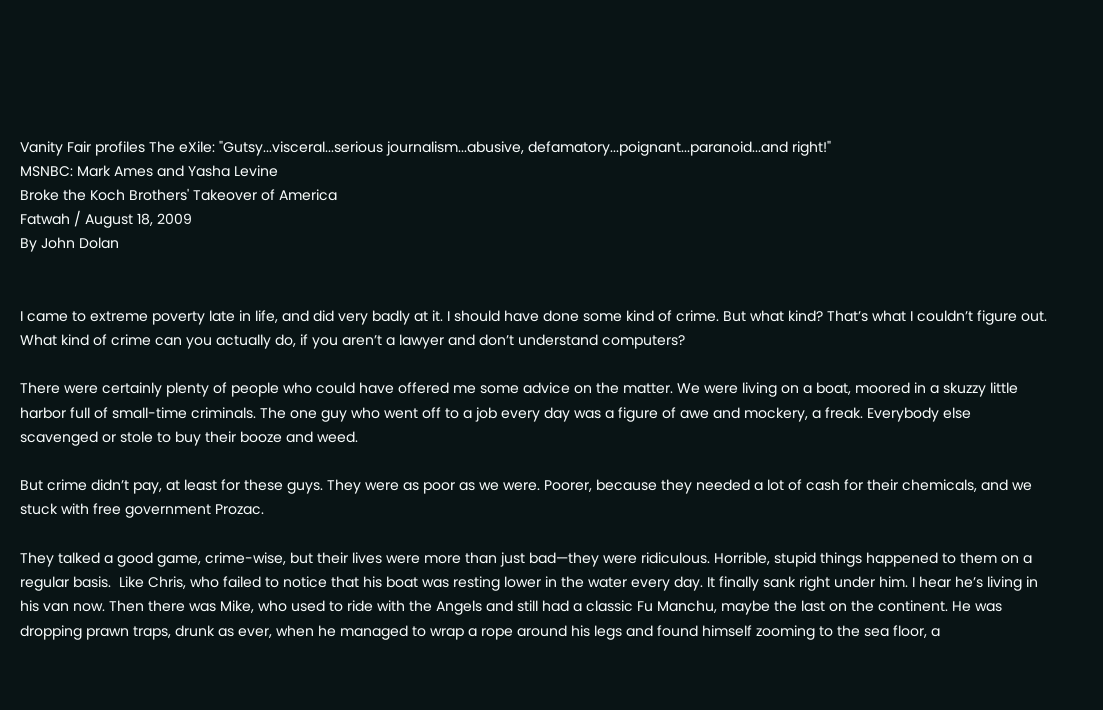Vanity Fair profiles The eXile: "Gutsy...visceral...serious journalism...abusive, defamatory...poignant...paranoid...and right!"
MSNBC: Mark Ames and Yasha Levine
Broke the Koch Brothers' Takeover of America
Fatwah / August 18, 2009
By John Dolan


I came to extreme poverty late in life, and did very badly at it. I should have done some kind of crime. But what kind? That’s what I couldn’t figure out. What kind of crime can you actually do, if you aren’t a lawyer and don’t understand computers?

There were certainly plenty of people who could have offered me some advice on the matter. We were living on a boat, moored in a skuzzy little harbor full of small-time criminals. The one guy who went off to a job every day was a figure of awe and mockery, a freak. Everybody else scavenged or stole to buy their booze and weed.

But crime didn’t pay, at least for these guys. They were as poor as we were. Poorer, because they needed a lot of cash for their chemicals, and we stuck with free government Prozac.

They talked a good game, crime-wise, but their lives were more than just bad—they were ridiculous. Horrible, stupid things happened to them on a regular basis.  Like Chris, who failed to notice that his boat was resting lower in the water every day. It finally sank right under him. I hear he’s living in his van now. Then there was Mike, who used to ride with the Angels and still had a classic Fu Manchu, maybe the last on the continent. He was dropping prawn traps, drunk as ever, when he managed to wrap a rope around his legs and found himself zooming to the sea floor, a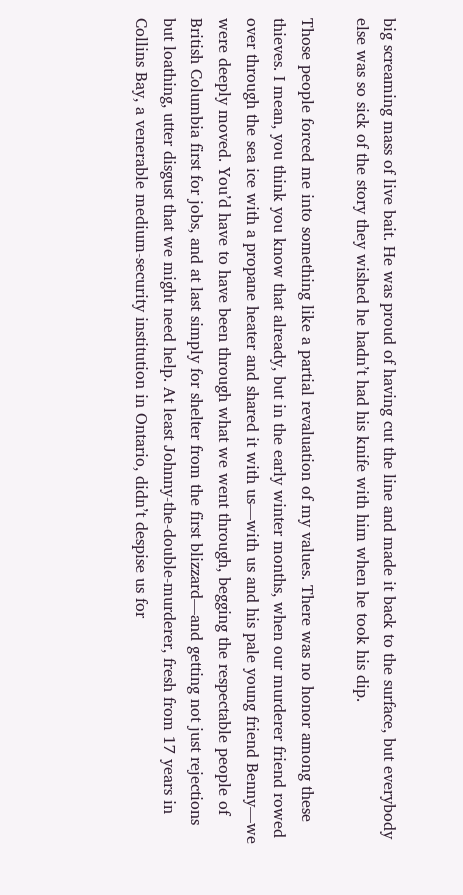big screaming mass of live bait. He was proud of having cut the line and made it back to the surface, but everybody else was so sick of the story they wished he hadn’t had his knife with him when he took his dip.

Those people forced me into something like a partial revaluation of my values. There was no honor among these thieves. I mean, you think you know that already, but in the early winter months, when our murderer friend rowed over through the sea ice with a propane heater and shared it with us—with us and his pale young friend Benny—we were deeply moved. You’d have to have been through what we went through, begging the respectable people of British Columbia first for jobs, and at last simply for shelter from the first blizzard—and getting not just rejections but loathing, utter disgust that we might need help. At least Johnny-the-double-murderer, fresh from 17 years in Collins Bay, a venerable medium-security institution in Ontario, didn’t despise us for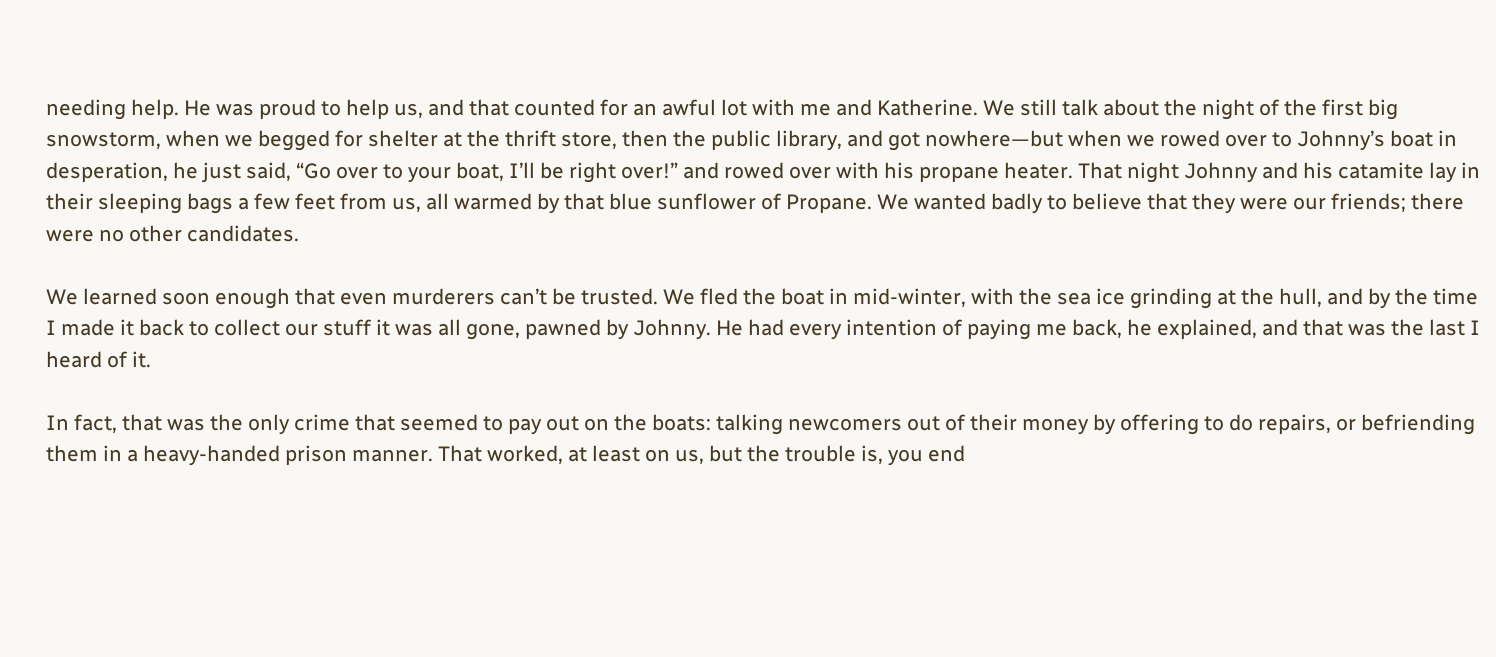needing help. He was proud to help us, and that counted for an awful lot with me and Katherine. We still talk about the night of the first big snowstorm, when we begged for shelter at the thrift store, then the public library, and got nowhere—but when we rowed over to Johnny’s boat in desperation, he just said, “Go over to your boat, I’ll be right over!” and rowed over with his propane heater. That night Johnny and his catamite lay in their sleeping bags a few feet from us, all warmed by that blue sunflower of Propane. We wanted badly to believe that they were our friends; there were no other candidates.

We learned soon enough that even murderers can’t be trusted. We fled the boat in mid-winter, with the sea ice grinding at the hull, and by the time I made it back to collect our stuff it was all gone, pawned by Johnny. He had every intention of paying me back, he explained, and that was the last I heard of it.

In fact, that was the only crime that seemed to pay out on the boats: talking newcomers out of their money by offering to do repairs, or befriending them in a heavy-handed prison manner. That worked, at least on us, but the trouble is, you end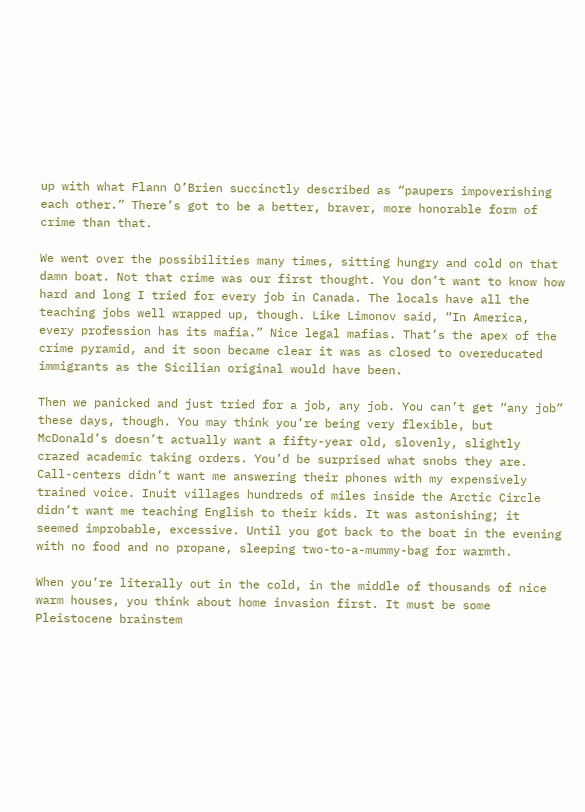up with what Flann O’Brien succinctly described as “paupers impoverishing each other.” There’s got to be a better, braver, more honorable form of crime than that.

We went over the possibilities many times, sitting hungry and cold on that damn boat. Not that crime was our first thought. You don’t want to know how hard and long I tried for every job in Canada. The locals have all the teaching jobs well wrapped up, though. Like Limonov said, “In America, every profession has its mafia.” Nice legal mafias. That’s the apex of the crime pyramid, and it soon became clear it was as closed to overeducated immigrants as the Sicilian original would have been.

Then we panicked and just tried for a job, any job. You can’t get “any job” these days, though. You may think you’re being very flexible, but McDonald’s doesn’t actually want a fifty-year old, slovenly, slightly crazed academic taking orders. You’d be surprised what snobs they are. Call-centers didn’t want me answering their phones with my expensively trained voice. Inuit villages hundreds of miles inside the Arctic Circle didn’t want me teaching English to their kids. It was astonishing; it seemed improbable, excessive. Until you got back to the boat in the evening with no food and no propane, sleeping two-to-a-mummy-bag for warmth.

When you’re literally out in the cold, in the middle of thousands of nice warm houses, you think about home invasion first. It must be some Pleistocene brainstem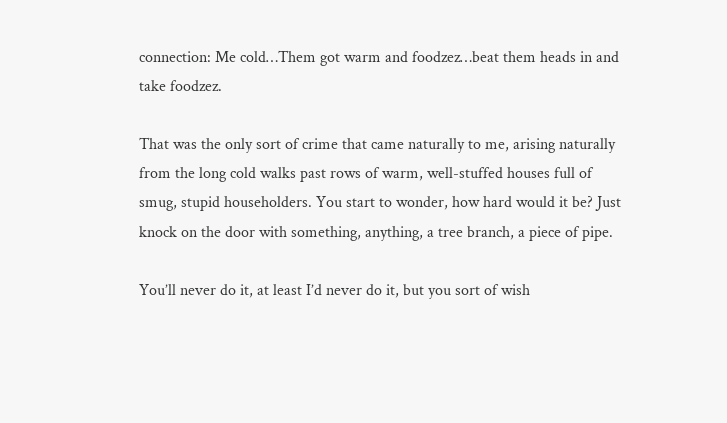connection: Me cold…Them got warm and foodzez…beat them heads in and take foodzez.

That was the only sort of crime that came naturally to me, arising naturally from the long cold walks past rows of warm, well-stuffed houses full of smug, stupid householders. You start to wonder, how hard would it be? Just knock on the door with something, anything, a tree branch, a piece of pipe.

You’ll never do it, at least I’d never do it, but you sort of wish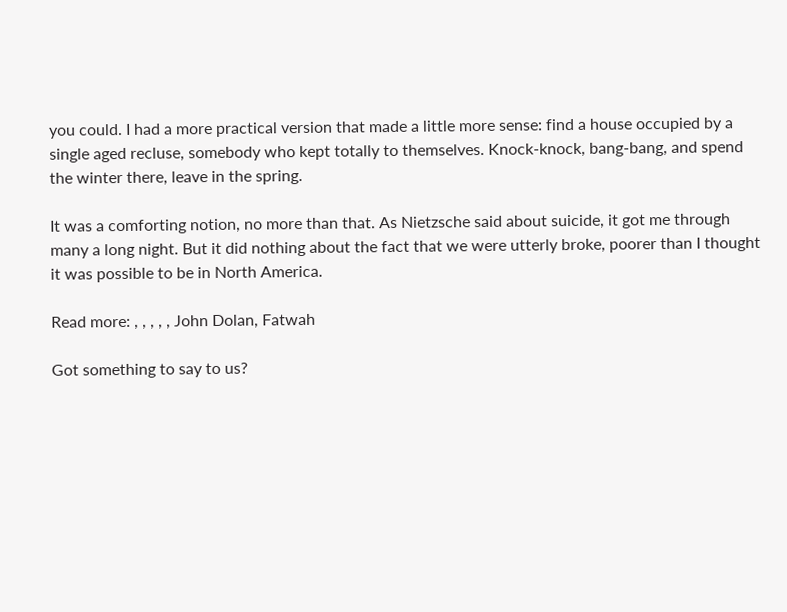you could. I had a more practical version that made a little more sense: find a house occupied by a single aged recluse, somebody who kept totally to themselves. Knock-knock, bang-bang, and spend the winter there, leave in the spring.

It was a comforting notion, no more than that. As Nietzsche said about suicide, it got me through many a long night. But it did nothing about the fact that we were utterly broke, poorer than I thought it was possible to be in North America.

Read more: , , , , , John Dolan, Fatwah

Got something to say to us?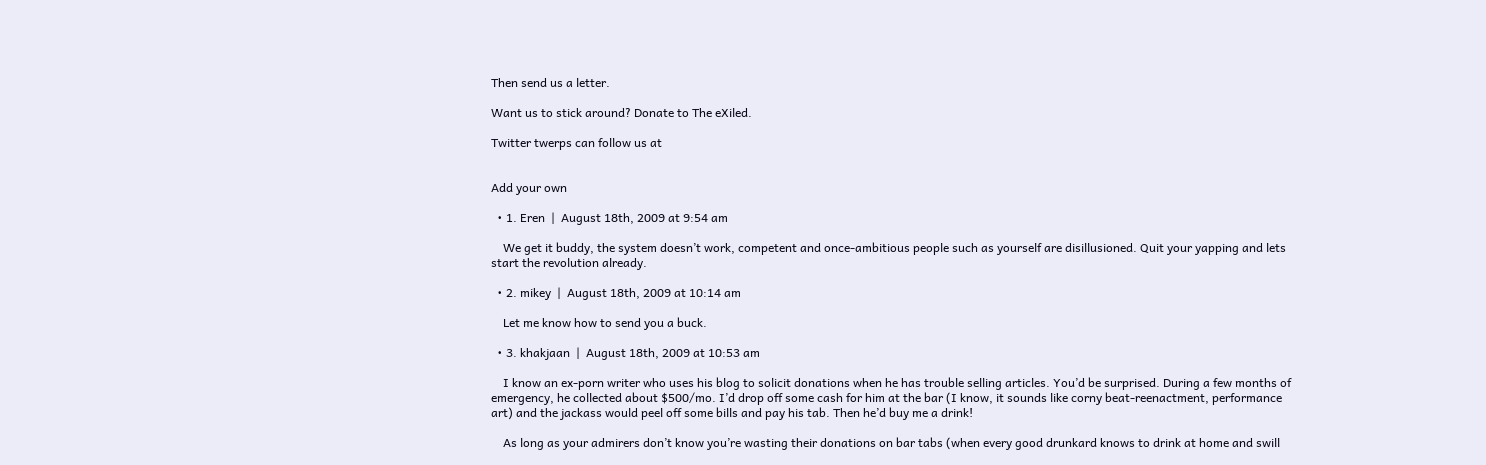Then send us a letter.

Want us to stick around? Donate to The eXiled.

Twitter twerps can follow us at


Add your own

  • 1. Eren  |  August 18th, 2009 at 9:54 am

    We get it buddy, the system doesn’t work, competent and once-ambitious people such as yourself are disillusioned. Quit your yapping and lets start the revolution already.

  • 2. mikey  |  August 18th, 2009 at 10:14 am

    Let me know how to send you a buck.

  • 3. khakjaan  |  August 18th, 2009 at 10:53 am

    I know an ex-porn writer who uses his blog to solicit donations when he has trouble selling articles. You’d be surprised. During a few months of emergency, he collected about $500/mo. I’d drop off some cash for him at the bar (I know, it sounds like corny beat-reenactment, performance art) and the jackass would peel off some bills and pay his tab. Then he’d buy me a drink!

    As long as your admirers don’t know you’re wasting their donations on bar tabs (when every good drunkard knows to drink at home and swill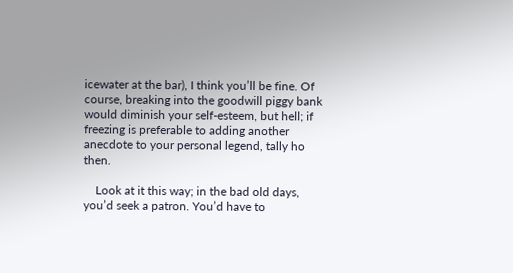icewater at the bar), I think you’ll be fine. Of course, breaking into the goodwill piggy bank would diminish your self-esteem, but hell; if freezing is preferable to adding another anecdote to your personal legend, tally ho then.

    Look at it this way; in the bad old days, you’d seek a patron. You’d have to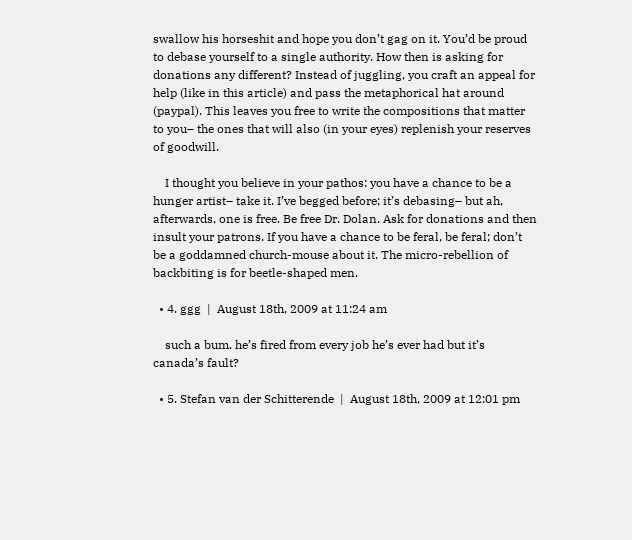swallow his horseshit and hope you don’t gag on it. You’d be proud to debase yourself to a single authority. How then is asking for donations any different? Instead of juggling, you craft an appeal for help (like in this article) and pass the metaphorical hat around (paypal). This leaves you free to write the compositions that matter to you– the ones that will also (in your eyes) replenish your reserves of goodwill.

    I thought you believe in your pathos: you have a chance to be a hunger artist– take it. I’ve begged before; it’s debasing– but ah, afterwards, one is free. Be free Dr. Dolan. Ask for donations and then insult your patrons. If you have a chance to be feral, be feral; don’t be a goddamned church-mouse about it. The micro-rebellion of backbiting is for beetle-shaped men.

  • 4. ggg  |  August 18th, 2009 at 11:24 am

    such a bum. he’s fired from every job he’s ever had but it’s canada’s fault?

  • 5. Stefan van der Schitterende  |  August 18th, 2009 at 12:01 pm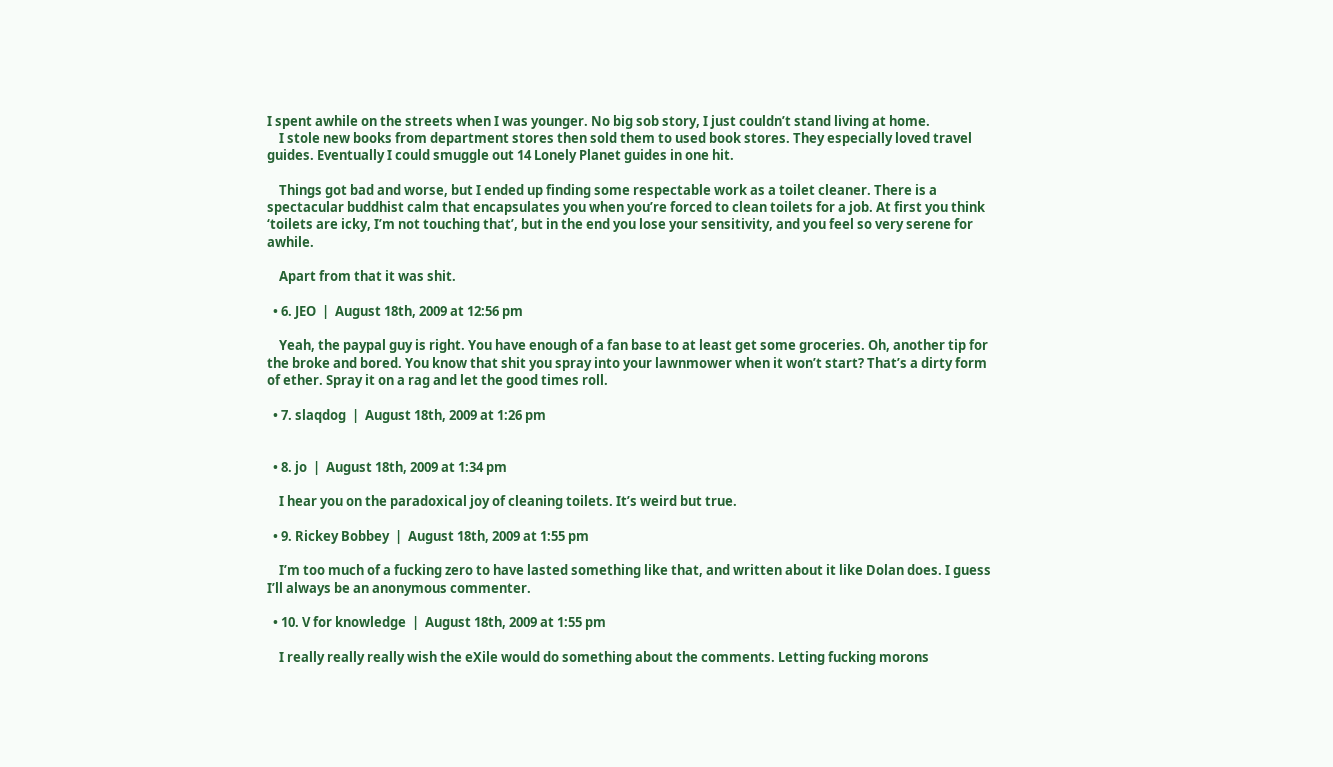I spent awhile on the streets when I was younger. No big sob story, I just couldn’t stand living at home.
    I stole new books from department stores then sold them to used book stores. They especially loved travel guides. Eventually I could smuggle out 14 Lonely Planet guides in one hit.

    Things got bad and worse, but I ended up finding some respectable work as a toilet cleaner. There is a spectacular buddhist calm that encapsulates you when you’re forced to clean toilets for a job. At first you think ‘toilets are icky, I’m not touching that’, but in the end you lose your sensitivity, and you feel so very serene for awhile.

    Apart from that it was shit.

  • 6. JEO  |  August 18th, 2009 at 12:56 pm

    Yeah, the paypal guy is right. You have enough of a fan base to at least get some groceries. Oh, another tip for the broke and bored. You know that shit you spray into your lawnmower when it won’t start? That’s a dirty form of ether. Spray it on a rag and let the good times roll.

  • 7. slaqdog  |  August 18th, 2009 at 1:26 pm


  • 8. jo  |  August 18th, 2009 at 1:34 pm

    I hear you on the paradoxical joy of cleaning toilets. It’s weird but true.

  • 9. Rickey Bobbey  |  August 18th, 2009 at 1:55 pm

    I’m too much of a fucking zero to have lasted something like that, and written about it like Dolan does. I guess I’ll always be an anonymous commenter.

  • 10. V for knowledge  |  August 18th, 2009 at 1:55 pm

    I really really really wish the eXile would do something about the comments. Letting fucking morons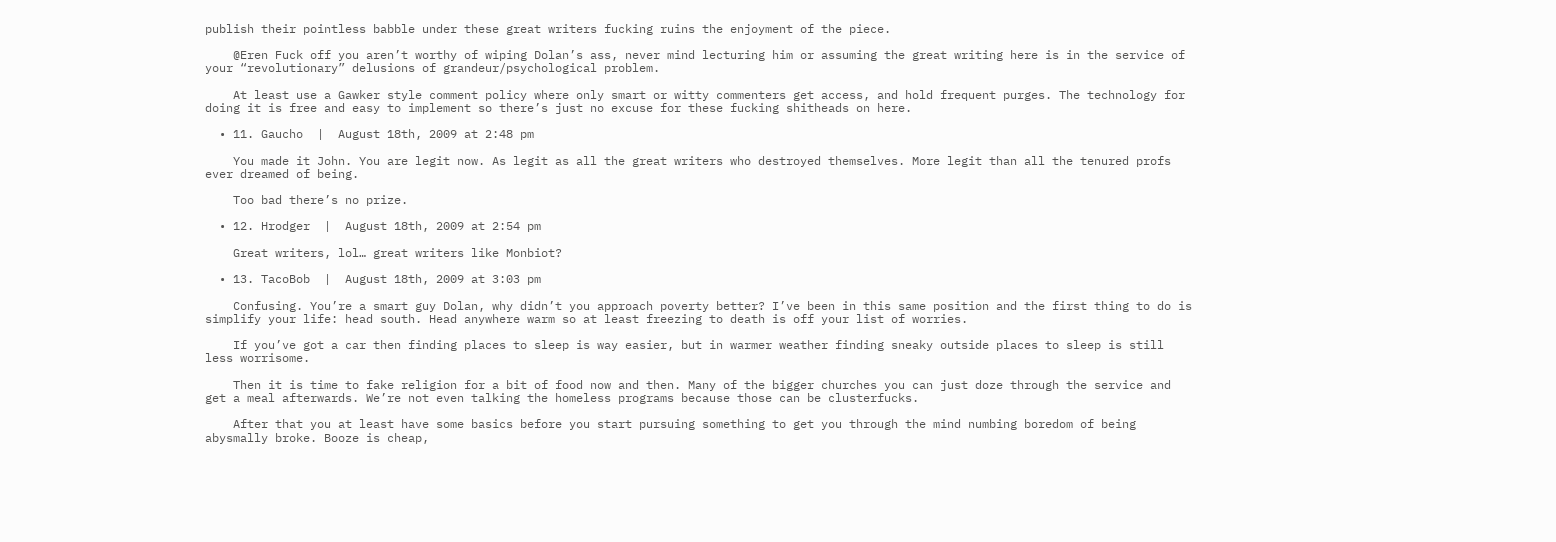publish their pointless babble under these great writers fucking ruins the enjoyment of the piece.

    @Eren Fuck off you aren’t worthy of wiping Dolan’s ass, never mind lecturing him or assuming the great writing here is in the service of your “revolutionary” delusions of grandeur/psychological problem.

    At least use a Gawker style comment policy where only smart or witty commenters get access, and hold frequent purges. The technology for doing it is free and easy to implement so there’s just no excuse for these fucking shitheads on here.

  • 11. Gaucho  |  August 18th, 2009 at 2:48 pm

    You made it John. You are legit now. As legit as all the great writers who destroyed themselves. More legit than all the tenured profs ever dreamed of being.

    Too bad there’s no prize.

  • 12. Hrodger  |  August 18th, 2009 at 2:54 pm

    Great writers, lol… great writers like Monbiot?

  • 13. TacoBob  |  August 18th, 2009 at 3:03 pm

    Confusing. You’re a smart guy Dolan, why didn’t you approach poverty better? I’ve been in this same position and the first thing to do is simplify your life: head south. Head anywhere warm so at least freezing to death is off your list of worries.

    If you’ve got a car then finding places to sleep is way easier, but in warmer weather finding sneaky outside places to sleep is still less worrisome.

    Then it is time to fake religion for a bit of food now and then. Many of the bigger churches you can just doze through the service and get a meal afterwards. We’re not even talking the homeless programs because those can be clusterfucks.

    After that you at least have some basics before you start pursuing something to get you through the mind numbing boredom of being abysmally broke. Booze is cheap,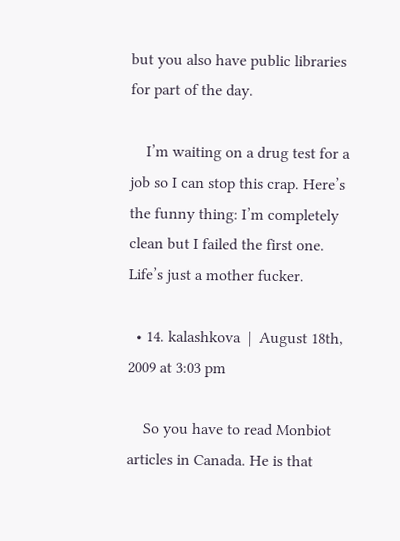but you also have public libraries for part of the day.

    I’m waiting on a drug test for a job so I can stop this crap. Here’s the funny thing: I’m completely clean but I failed the first one. Life’s just a mother fucker.

  • 14. kalashkova  |  August 18th, 2009 at 3:03 pm

    So you have to read Monbiot articles in Canada. He is that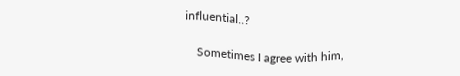influential..?

    Sometimes I agree with him,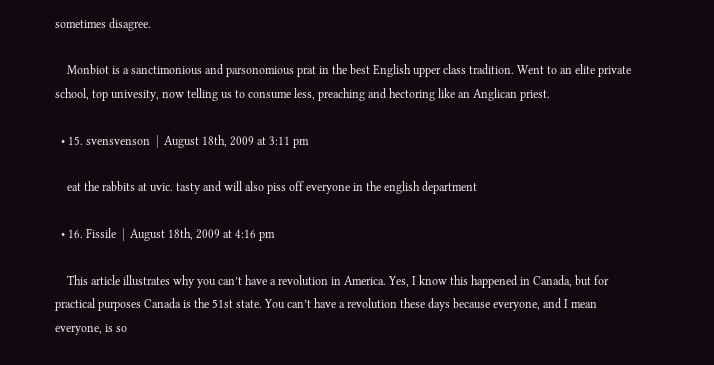sometimes disagree.

    Monbiot is a sanctimonious and parsonomious prat in the best English upper class tradition. Went to an elite private school, top univesity, now telling us to consume less, preaching and hectoring like an Anglican priest.

  • 15. svensvenson  |  August 18th, 2009 at 3:11 pm

    eat the rabbits at uvic. tasty and will also piss off everyone in the english department

  • 16. Fissile  |  August 18th, 2009 at 4:16 pm

    This article illustrates why you can’t have a revolution in America. Yes, I know this happened in Canada, but for practical purposes Canada is the 51st state. You can’t have a revolution these days because everyone, and I mean everyone, is so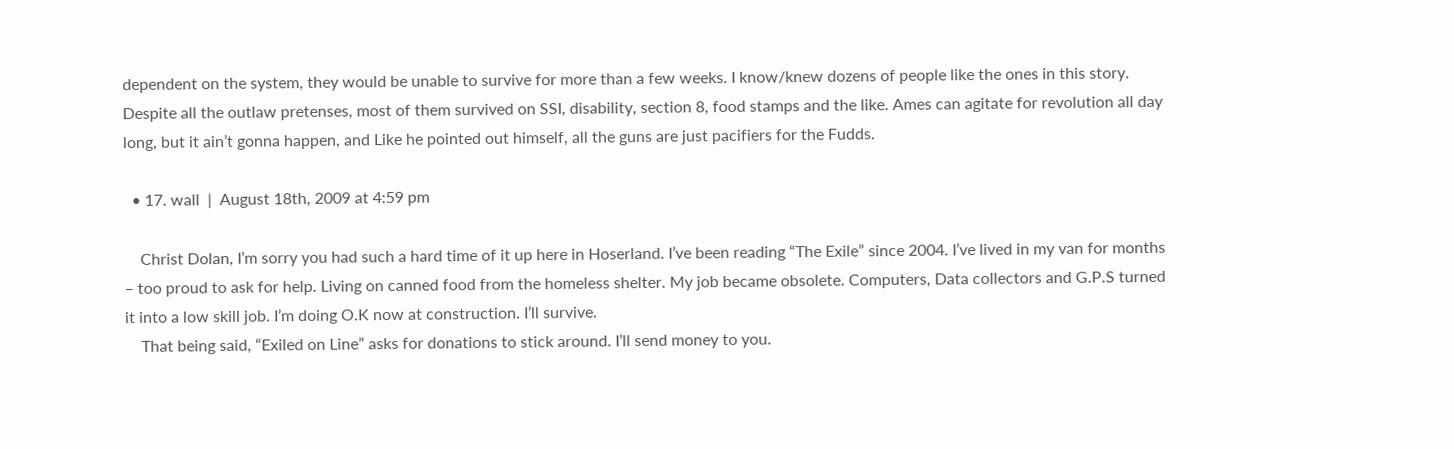dependent on the system, they would be unable to survive for more than a few weeks. I know/knew dozens of people like the ones in this story. Despite all the outlaw pretenses, most of them survived on SSI, disability, section 8, food stamps and the like. Ames can agitate for revolution all day long, but it ain’t gonna happen, and Like he pointed out himself, all the guns are just pacifiers for the Fudds.

  • 17. wall  |  August 18th, 2009 at 4:59 pm

    Christ Dolan, I’m sorry you had such a hard time of it up here in Hoserland. I’ve been reading “The Exile” since 2004. I’ve lived in my van for months – too proud to ask for help. Living on canned food from the homeless shelter. My job became obsolete. Computers, Data collectors and G.P.S turned it into a low skill job. I’m doing O.K now at construction. I’ll survive.
    That being said, “Exiled on Line” asks for donations to stick around. I’ll send money to you.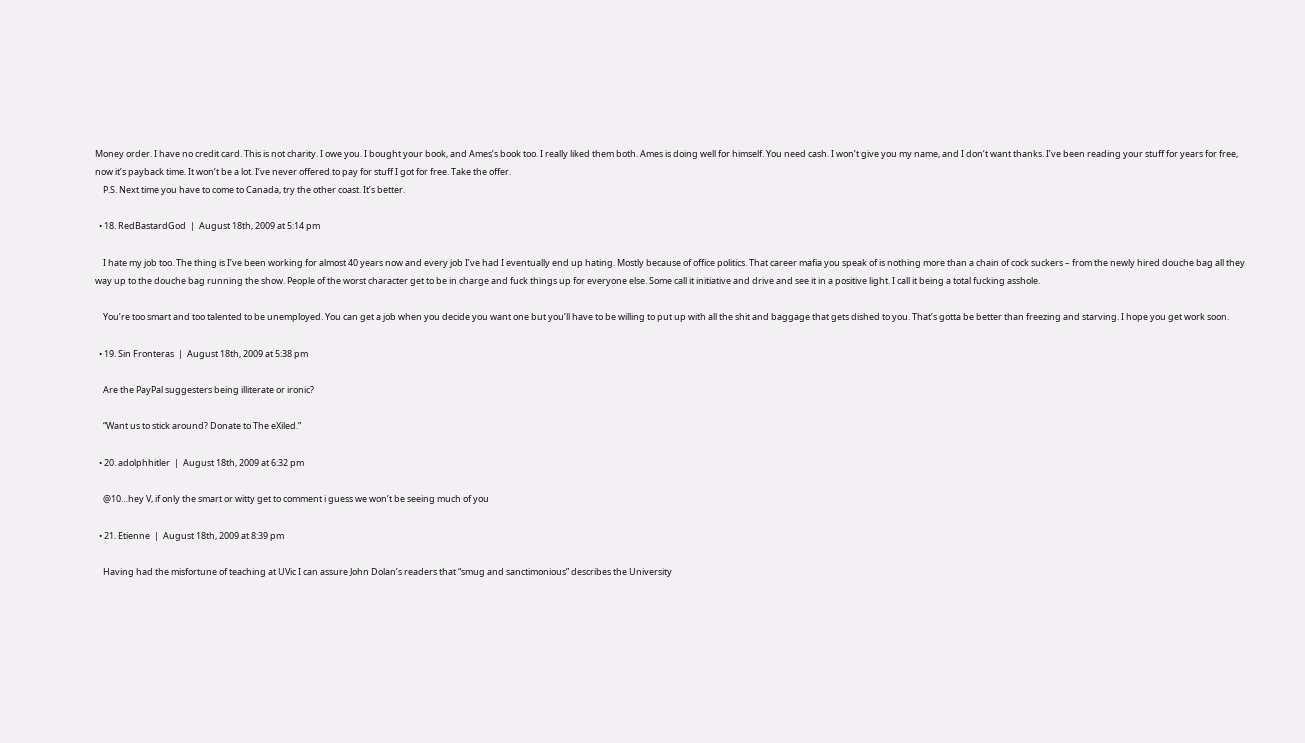Money order. I have no credit card. This is not charity. I owe you. I bought your book, and Ames’s book too. I really liked them both. Ames is doing well for himself. You need cash. I won’t give you my name, and I don’t want thanks. I’ve been reading your stuff for years for free, now it’s payback time. It won’t be a lot. I’ve never offered to pay for stuff I got for free. Take the offer.
    P.S. Next time you have to come to Canada, try the other coast. It’s better.

  • 18. RedBastardGod  |  August 18th, 2009 at 5:14 pm

    I hate my job too. The thing is I’ve been working for almost 40 years now and every job I’ve had I eventually end up hating. Mostly because of office politics. That career mafia you speak of is nothing more than a chain of cock suckers – from the newly hired douche bag all they way up to the douche bag running the show. People of the worst character get to be in charge and fuck things up for everyone else. Some call it initiative and drive and see it in a positive light. I call it being a total fucking asshole.

    You’re too smart and too talented to be unemployed. You can get a job when you decide you want one but you’ll have to be willing to put up with all the shit and baggage that gets dished to you. That’s gotta be better than freezing and starving. I hope you get work soon.

  • 19. Sin Fronteras  |  August 18th, 2009 at 5:38 pm

    Are the PayPal suggesters being illiterate or ironic?

    “Want us to stick around? Donate to The eXiled.”

  • 20. adolphhitler  |  August 18th, 2009 at 6:32 pm

    @10…hey V, if only the smart or witty get to comment i guess we won’t be seeing much of you

  • 21. Etienne  |  August 18th, 2009 at 8:39 pm

    Having had the misfortune of teaching at UVic I can assure John Dolan’s readers that “smug and sanctimonious” describes the University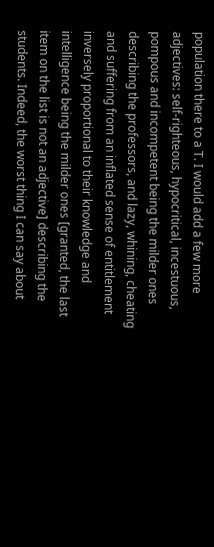population there to a T. I would add a few more adjectives: self-righteous, hypocritical, incestuous, pompous and incompetent being the milder ones describing the professors, and lazy, whining, cheating and suffering from an inflated sense of entitlement inversely proportional to their knowledge and intelligence being the milder ones [granted, the last item on the list is not an adjective] describing the students. Indeed, the worst thing I can say about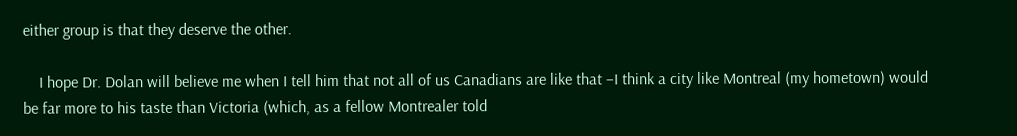either group is that they deserve the other.

    I hope Dr. Dolan will believe me when I tell him that not all of us Canadians are like that –I think a city like Montreal (my hometown) would be far more to his taste than Victoria (which, as a fellow Montrealer told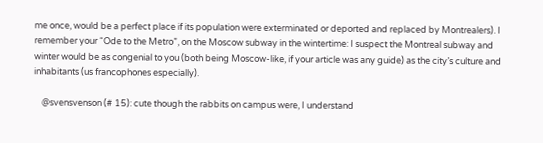me once, would be a perfect place if its population were exterminated or deported and replaced by Montrealers). I remember your “Ode to the Metro”, on the Moscow subway in the wintertime: I suspect the Montreal subway and winter would be as congenial to you (both being Moscow-like, if your article was any guide) as the city’s culture and inhabitants (us francophones especially).

    @svensvenson (# 15): cute though the rabbits on campus were, I understand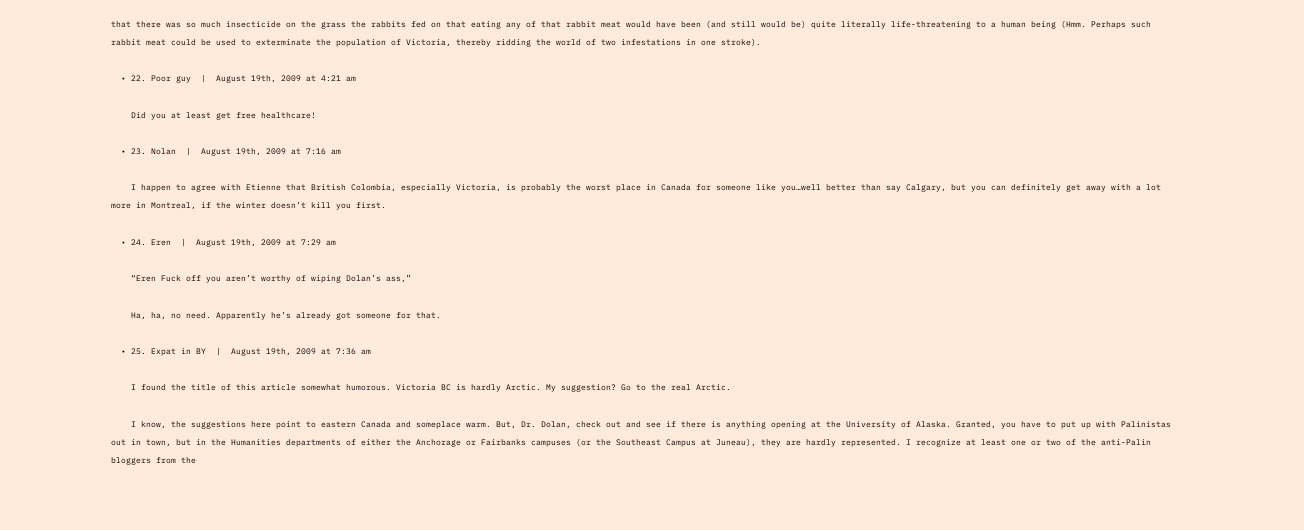that there was so much insecticide on the grass the rabbits fed on that eating any of that rabbit meat would have been (and still would be) quite literally life-threatening to a human being (Hmm. Perhaps such rabbit meat could be used to exterminate the population of Victoria, thereby ridding the world of two infestations in one stroke).

  • 22. Poor guy  |  August 19th, 2009 at 4:21 am

    Did you at least get free healthcare!

  • 23. Nolan  |  August 19th, 2009 at 7:16 am

    I happen to agree with Etienne that British Colombia, especially Victoria, is probably the worst place in Canada for someone like you…well better than say Calgary, but you can definitely get away with a lot more in Montreal, if the winter doesn’t kill you first.

  • 24. Eren  |  August 19th, 2009 at 7:29 am

    “Eren Fuck off you aren’t worthy of wiping Dolan’s ass,”

    Ha, ha, no need. Apparently he’s already got someone for that.

  • 25. Expat in BY  |  August 19th, 2009 at 7:36 am

    I found the title of this article somewhat humorous. Victoria BC is hardly Arctic. My suggestion? Go to the real Arctic.

    I know, the suggestions here point to eastern Canada and someplace warm. But, Dr. Dolan, check out and see if there is anything opening at the University of Alaska. Granted, you have to put up with Palinistas out in town, but in the Humanities departments of either the Anchorage or Fairbanks campuses (or the Southeast Campus at Juneau), they are hardly represented. I recognize at least one or two of the anti-Palin bloggers from the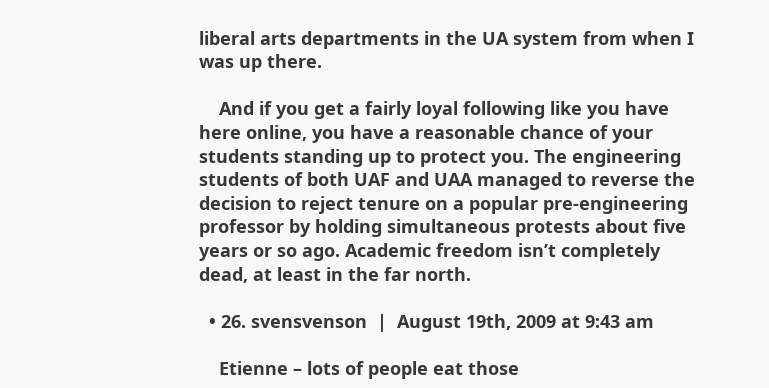liberal arts departments in the UA system from when I was up there.

    And if you get a fairly loyal following like you have here online, you have a reasonable chance of your students standing up to protect you. The engineering students of both UAF and UAA managed to reverse the decision to reject tenure on a popular pre-engineering professor by holding simultaneous protests about five years or so ago. Academic freedom isn’t completely dead, at least in the far north.

  • 26. svensvenson  |  August 19th, 2009 at 9:43 am

    Etienne – lots of people eat those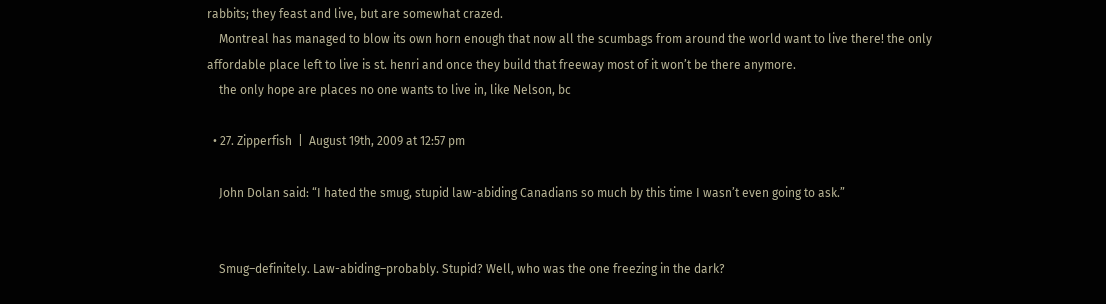rabbits; they feast and live, but are somewhat crazed.
    Montreal has managed to blow its own horn enough that now all the scumbags from around the world want to live there! the only affordable place left to live is st. henri and once they build that freeway most of it won’t be there anymore.
    the only hope are places no one wants to live in, like Nelson, bc

  • 27. Zipperfish  |  August 19th, 2009 at 12:57 pm

    John Dolan said: “I hated the smug, stupid law-abiding Canadians so much by this time I wasn’t even going to ask.”


    Smug–definitely. Law-abiding–probably. Stupid? Well, who was the one freezing in the dark?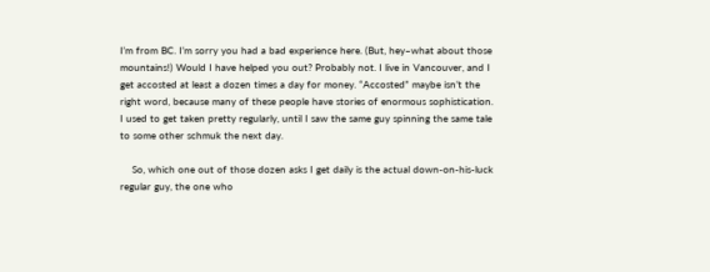I’m from BC. I’m sorry you had a bad experience here. (But, hey–what about those mountains!) Would I have helped you out? Probably not. I live in Vancouver, and I get accosted at least a dozen times a day for money. “Accosted” maybe isn’t the right word, because many of these people have stories of enormous sophistication. I used to get taken pretty regularly, until I saw the same guy spinning the same tale to some other schmuk the next day.

    So, which one out of those dozen asks I get daily is the actual down-on-his-luck regular guy, the one who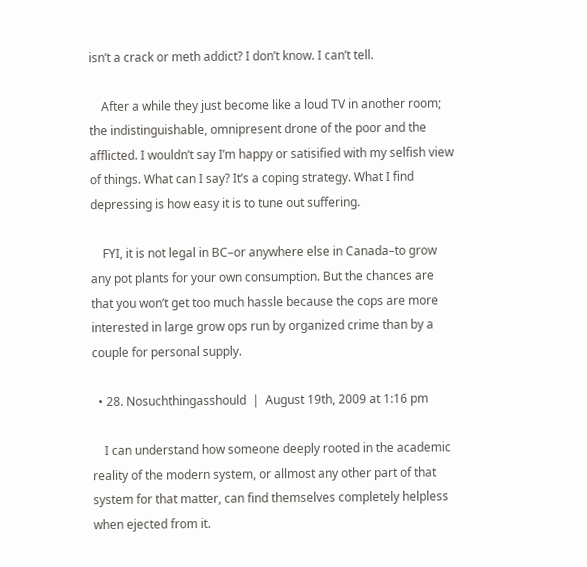isn’t a crack or meth addict? I don’t know. I can’t tell.

    After a while they just become like a loud TV in another room; the indistinguishable, omnipresent drone of the poor and the afflicted. I wouldn’t say I’m happy or satisified with my selfish view of things. What can I say? It’s a coping strategy. What I find depressing is how easy it is to tune out suffering.

    FYI, it is not legal in BC–or anywhere else in Canada–to grow any pot plants for your own consumption. But the chances are that you won’t get too much hassle because the cops are more interested in large grow ops run by organized crime than by a couple for personal supply.

  • 28. Nosuchthingasshould  |  August 19th, 2009 at 1:16 pm

    I can understand how someone deeply rooted in the academic reality of the modern system, or allmost any other part of that system for that matter, can find themselves completely helpless when ejected from it.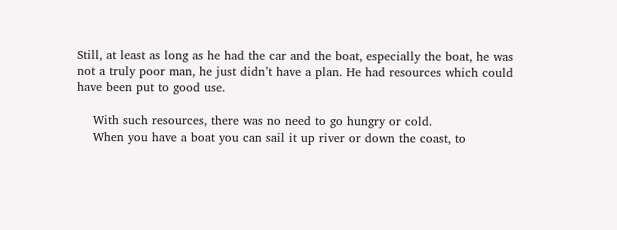Still, at least as long as he had the car and the boat, especially the boat, he was not a truly poor man, he just didn’t have a plan. He had resources which could have been put to good use.

    With such resources, there was no need to go hungry or cold.
    When you have a boat you can sail it up river or down the coast, to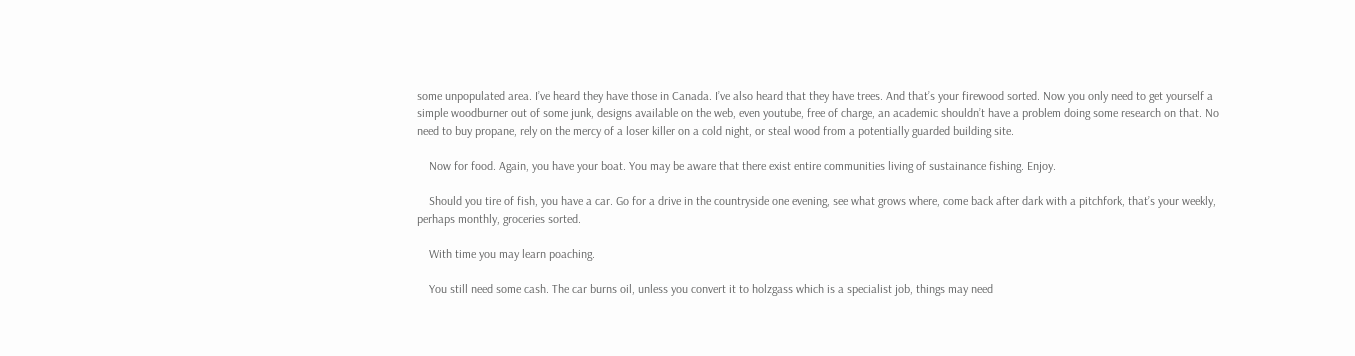some unpopulated area. I’ve heard they have those in Canada. I’ve also heard that they have trees. And that’s your firewood sorted. Now you only need to get yourself a simple woodburner out of some junk, designs available on the web, even youtube, free of charge, an academic shouldn’t have a problem doing some research on that. No need to buy propane, rely on the mercy of a loser killer on a cold night, or steal wood from a potentially guarded building site.

    Now for food. Again, you have your boat. You may be aware that there exist entire communities living of sustainance fishing. Enjoy.

    Should you tire of fish, you have a car. Go for a drive in the countryside one evening, see what grows where, come back after dark with a pitchfork, that’s your weekly, perhaps monthly, groceries sorted.

    With time you may learn poaching.

    You still need some cash. The car burns oil, unless you convert it to holzgass which is a specialist job, things may need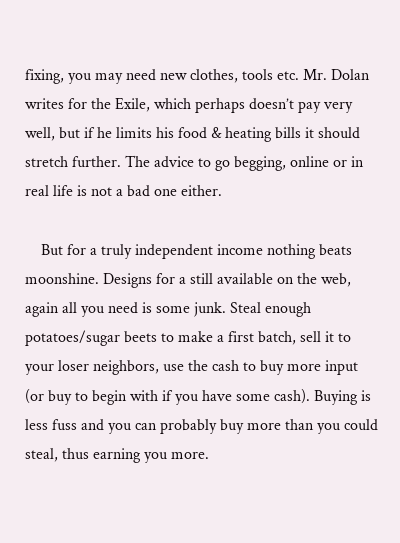fixing, you may need new clothes, tools etc. Mr. Dolan writes for the Exile, which perhaps doesn’t pay very well, but if he limits his food & heating bills it should stretch further. The advice to go begging, online or in real life is not a bad one either.

    But for a truly independent income nothing beats moonshine. Designs for a still available on the web, again all you need is some junk. Steal enough potatoes/sugar beets to make a first batch, sell it to your loser neighbors, use the cash to buy more input (or buy to begin with if you have some cash). Buying is less fuss and you can probably buy more than you could steal, thus earning you more.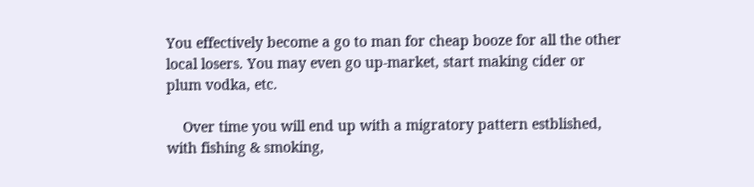You effectively become a go to man for cheap booze for all the other local losers. You may even go up-market, start making cider or plum vodka, etc.

    Over time you will end up with a migratory pattern estblished, with fishing & smoking,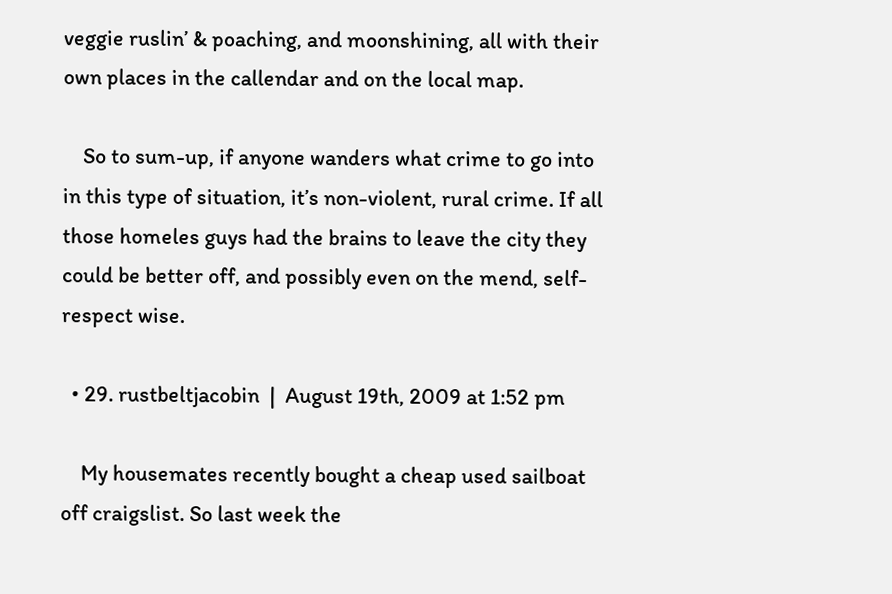veggie ruslin’ & poaching, and moonshining, all with their own places in the callendar and on the local map.

    So to sum-up, if anyone wanders what crime to go into in this type of situation, it’s non-violent, rural crime. If all those homeles guys had the brains to leave the city they could be better off, and possibly even on the mend, self-respect wise.

  • 29. rustbeltjacobin  |  August 19th, 2009 at 1:52 pm

    My housemates recently bought a cheap used sailboat off craigslist. So last week the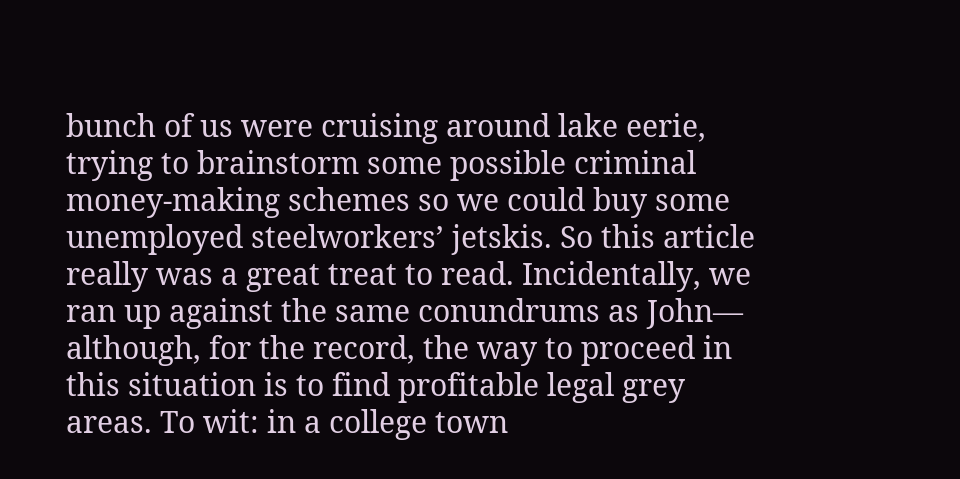bunch of us were cruising around lake eerie, trying to brainstorm some possible criminal money-making schemes so we could buy some unemployed steelworkers’ jetskis. So this article really was a great treat to read. Incidentally, we ran up against the same conundrums as John— although, for the record, the way to proceed in this situation is to find profitable legal grey areas. To wit: in a college town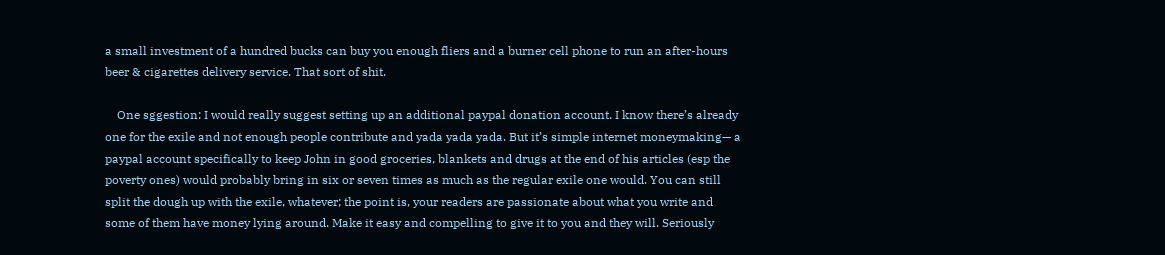a small investment of a hundred bucks can buy you enough fliers and a burner cell phone to run an after-hours beer & cigarettes delivery service. That sort of shit.

    One sggestion: I would really suggest setting up an additional paypal donation account. I know there’s already one for the exile and not enough people contribute and yada yada yada. But it’s simple internet moneymaking— a paypal account specifically to keep John in good groceries, blankets and drugs at the end of his articles (esp the poverty ones) would probably bring in six or seven times as much as the regular exile one would. You can still split the dough up with the exile, whatever; the point is, your readers are passionate about what you write and some of them have money lying around. Make it easy and compelling to give it to you and they will. Seriously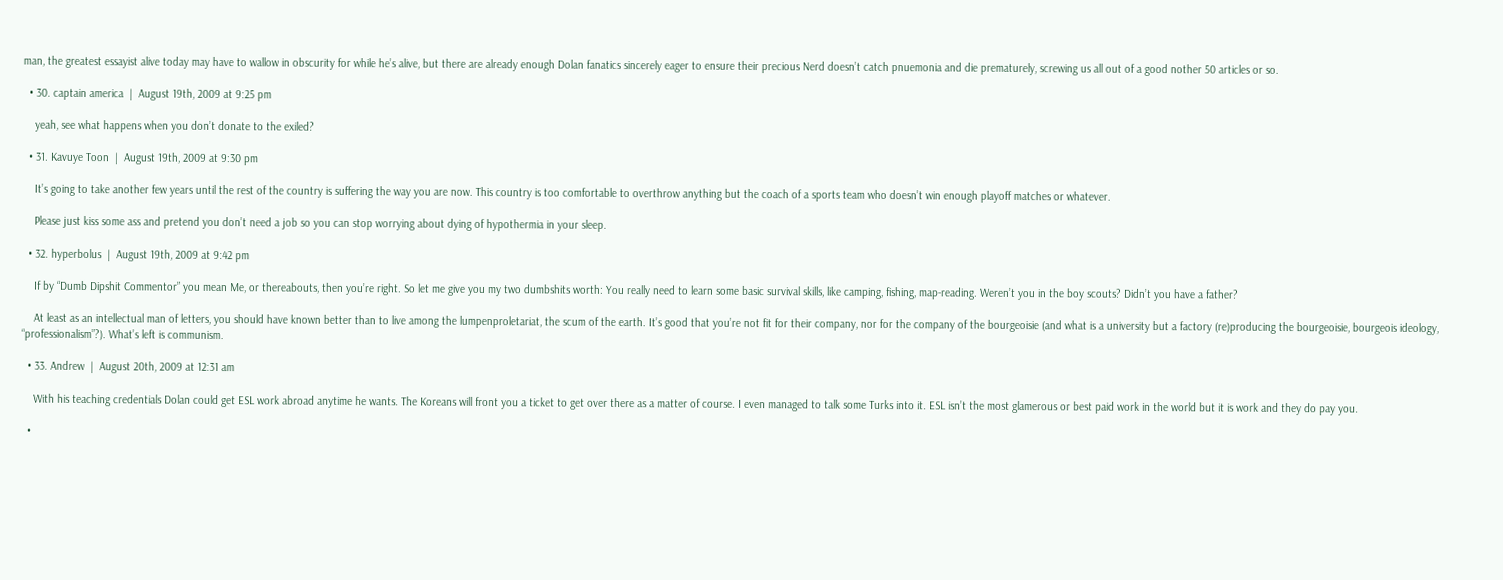man, the greatest essayist alive today may have to wallow in obscurity for while he’s alive, but there are already enough Dolan fanatics sincerely eager to ensure their precious Nerd doesn’t catch pnuemonia and die prematurely, screwing us all out of a good nother 50 articles or so.

  • 30. captain america  |  August 19th, 2009 at 9:25 pm

    yeah, see what happens when you don’t donate to the exiled?

  • 31. Kavuye Toon  |  August 19th, 2009 at 9:30 pm

    It’s going to take another few years until the rest of the country is suffering the way you are now. This country is too comfortable to overthrow anything but the coach of a sports team who doesn’t win enough playoff matches or whatever.

    Please just kiss some ass and pretend you don’t need a job so you can stop worrying about dying of hypothermia in your sleep.

  • 32. hyperbolus  |  August 19th, 2009 at 9:42 pm

    If by “Dumb Dipshit Commentor” you mean Me, or thereabouts, then you’re right. So let me give you my two dumbshits worth: You really need to learn some basic survival skills, like camping, fishing, map-reading. Weren’t you in the boy scouts? Didn’t you have a father?

    At least as an intellectual man of letters, you should have known better than to live among the lumpenproletariat, the scum of the earth. It’s good that you’re not fit for their company, nor for the company of the bourgeoisie (and what is a university but a factory (re)producing the bourgeoisie, bourgeois ideology, “professionalism”?). What’s left is communism.

  • 33. Andrew  |  August 20th, 2009 at 12:31 am

    With his teaching credentials Dolan could get ESL work abroad anytime he wants. The Koreans will front you a ticket to get over there as a matter of course. I even managed to talk some Turks into it. ESL isn’t the most glamerous or best paid work in the world but it is work and they do pay you.

  •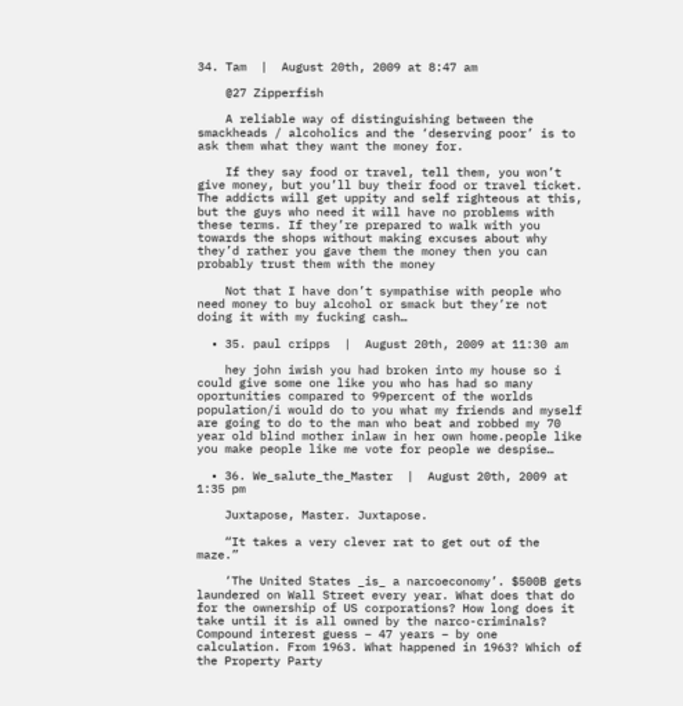34. Tam  |  August 20th, 2009 at 8:47 am

    @27 Zipperfish

    A reliable way of distinguishing between the smackheads / alcoholics and the ‘deserving poor’ is to ask them what they want the money for.

    If they say food or travel, tell them, you won’t give money, but you’ll buy their food or travel ticket. The addicts will get uppity and self righteous at this, but the guys who need it will have no problems with these terms. If they’re prepared to walk with you towards the shops without making excuses about why they’d rather you gave them the money then you can probably trust them with the money

    Not that I have don’t sympathise with people who need money to buy alcohol or smack but they’re not doing it with my fucking cash…

  • 35. paul cripps  |  August 20th, 2009 at 11:30 am

    hey john iwish you had broken into my house so i could give some one like you who has had so many oportunities compared to 99percent of the worlds population/i would do to you what my friends and myself are going to do to the man who beat and robbed my 70 year old blind mother inlaw in her own home.people like you make people like me vote for people we despise…

  • 36. We_salute_the_Master  |  August 20th, 2009 at 1:35 pm

    Juxtapose, Master. Juxtapose.

    “It takes a very clever rat to get out of the maze.”

    ‘The United States _is_ a narcoeconomy’. $500B gets laundered on Wall Street every year. What does that do for the ownership of US corporations? How long does it take until it is all owned by the narco-criminals? Compound interest guess – 47 years – by one calculation. From 1963. What happened in 1963? Which of the Property Party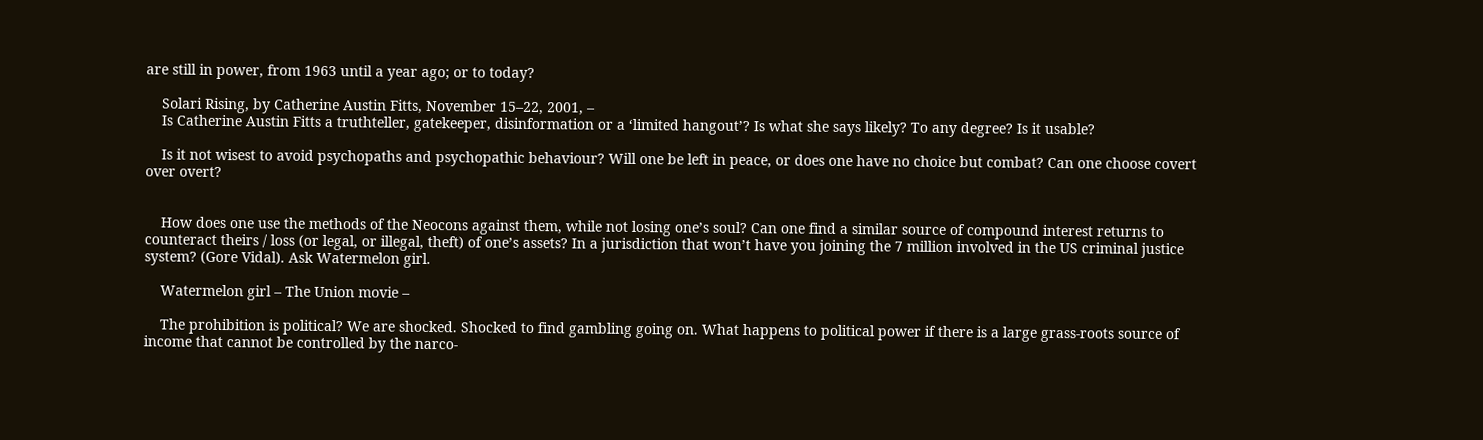are still in power, from 1963 until a year ago; or to today?

    Solari Rising, by Catherine Austin Fitts, November 15–22, 2001, –
    Is Catherine Austin Fitts a truthteller, gatekeeper, disinformation or a ‘limited hangout’? Is what she says likely? To any degree? Is it usable?

    Is it not wisest to avoid psychopaths and psychopathic behaviour? Will one be left in peace, or does one have no choice but combat? Can one choose covert over overt?


    How does one use the methods of the Neocons against them, while not losing one’s soul? Can one find a similar source of compound interest returns to counteract theirs / loss (or legal, or illegal, theft) of one’s assets? In a jurisdiction that won’t have you joining the 7 million involved in the US criminal justice system? (Gore Vidal). Ask Watermelon girl.

    Watermelon girl – The Union movie –

    The prohibition is political? We are shocked. Shocked to find gambling going on. What happens to political power if there is a large grass-roots source of income that cannot be controlled by the narco-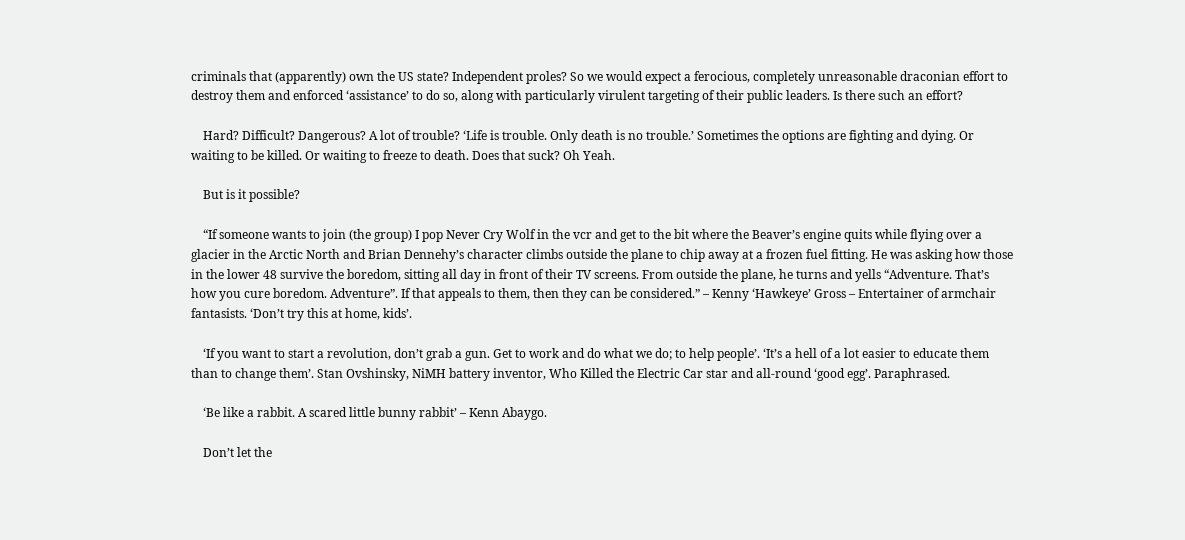criminals that (apparently) own the US state? Independent proles? So we would expect a ferocious, completely unreasonable draconian effort to destroy them and enforced ‘assistance’ to do so, along with particularly virulent targeting of their public leaders. Is there such an effort?

    Hard? Difficult? Dangerous? A lot of trouble? ‘Life is trouble. Only death is no trouble.’ Sometimes the options are fighting and dying. Or waiting to be killed. Or waiting to freeze to death. Does that suck? Oh Yeah.

    But is it possible?

    “If someone wants to join (the group) I pop Never Cry Wolf in the vcr and get to the bit where the Beaver’s engine quits while flying over a glacier in the Arctic North and Brian Dennehy’s character climbs outside the plane to chip away at a frozen fuel fitting. He was asking how those in the lower 48 survive the boredom, sitting all day in front of their TV screens. From outside the plane, he turns and yells “Adventure. That’s how you cure boredom. Adventure”. If that appeals to them, then they can be considered.” – Kenny ‘Hawkeye’ Gross – Entertainer of armchair fantasists. ‘Don’t try this at home, kids’.

    ‘If you want to start a revolution, don’t grab a gun. Get to work and do what we do; to help people’. ‘It’s a hell of a lot easier to educate them than to change them’. Stan Ovshinsky, NiMH battery inventor, Who Killed the Electric Car star and all-round ‘good egg’. Paraphrased.

    ‘Be like a rabbit. A scared little bunny rabbit’ – Kenn Abaygo.

    Don’t let the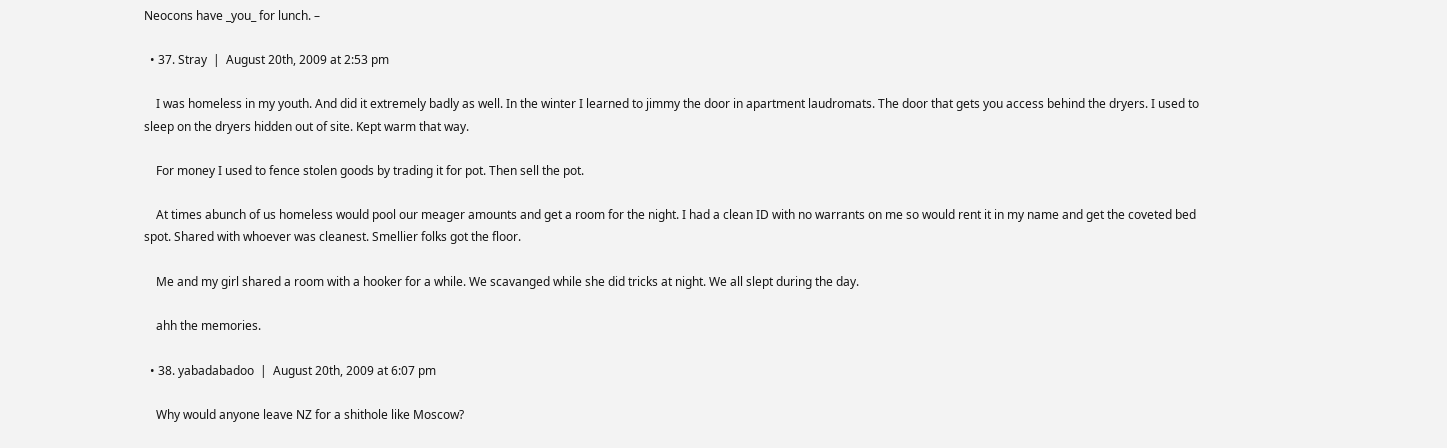Neocons have _you_ for lunch. –

  • 37. Stray  |  August 20th, 2009 at 2:53 pm

    I was homeless in my youth. And did it extremely badly as well. In the winter I learned to jimmy the door in apartment laudromats. The door that gets you access behind the dryers. I used to sleep on the dryers hidden out of site. Kept warm that way.

    For money I used to fence stolen goods by trading it for pot. Then sell the pot.

    At times abunch of us homeless would pool our meager amounts and get a room for the night. I had a clean ID with no warrants on me so would rent it in my name and get the coveted bed spot. Shared with whoever was cleanest. Smellier folks got the floor.

    Me and my girl shared a room with a hooker for a while. We scavanged while she did tricks at night. We all slept during the day.

    ahh the memories.

  • 38. yabadabadoo  |  August 20th, 2009 at 6:07 pm

    Why would anyone leave NZ for a shithole like Moscow?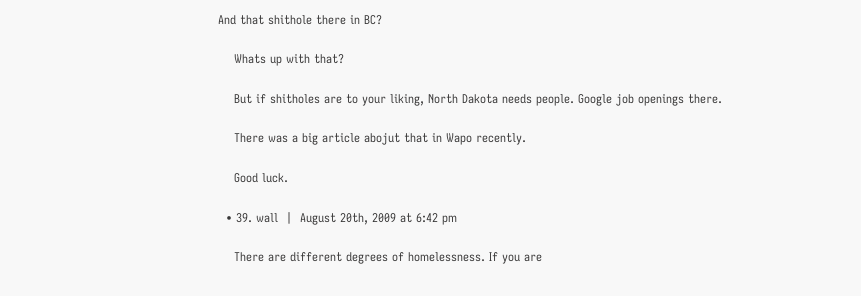And that shithole there in BC?

    Whats up with that?

    But if shitholes are to your liking, North Dakota needs people. Google job openings there.

    There was a big article abojut that in Wapo recently.

    Good luck.

  • 39. wall  |  August 20th, 2009 at 6:42 pm

    There are different degrees of homelessness. If you are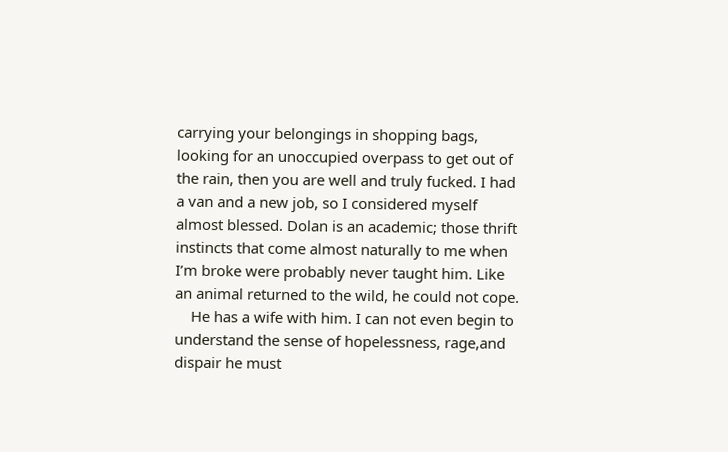carrying your belongings in shopping bags, looking for an unoccupied overpass to get out of the rain, then you are well and truly fucked. I had a van and a new job, so I considered myself almost blessed. Dolan is an academic; those thrift instincts that come almost naturally to me when I’m broke were probably never taught him. Like an animal returned to the wild, he could not cope.
    He has a wife with him. I can not even begin to understand the sense of hopelessness, rage,and dispair he must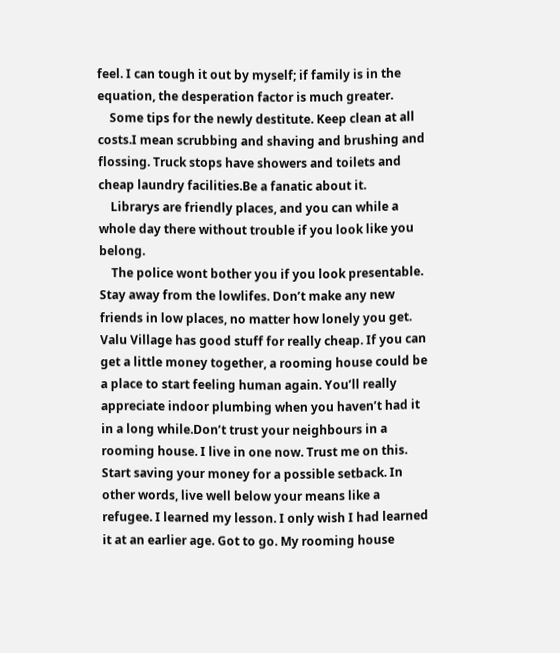feel. I can tough it out by myself; if family is in the equation, the desperation factor is much greater.
    Some tips for the newly destitute. Keep clean at all costs.I mean scrubbing and shaving and brushing and flossing. Truck stops have showers and toilets and cheap laundry facilities.Be a fanatic about it.
    Librarys are friendly places, and you can while a whole day there without trouble if you look like you belong.
    The police wont bother you if you look presentable. Stay away from the lowlifes. Don’t make any new friends in low places, no matter how lonely you get. Valu Village has good stuff for really cheap. If you can get a little money together, a rooming house could be a place to start feeling human again. You’ll really appreciate indoor plumbing when you haven’t had it in a long while.Don’t trust your neighbours in a rooming house. I live in one now. Trust me on this. Start saving your money for a possible setback. In other words, live well below your means like a refugee. I learned my lesson. I only wish I had learned it at an earlier age. Got to go. My rooming house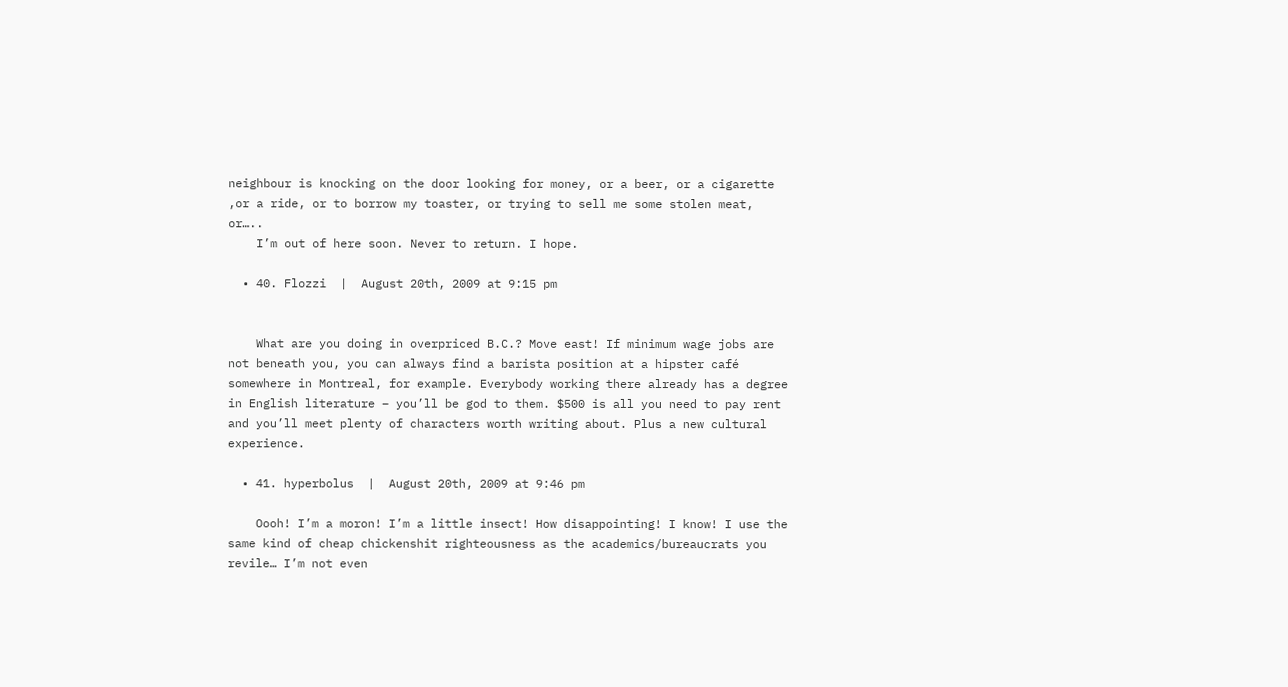neighbour is knocking on the door looking for money, or a beer, or a cigarette ,or a ride, or to borrow my toaster, or trying to sell me some stolen meat, or…..
    I’m out of here soon. Never to return. I hope.

  • 40. Flozzi  |  August 20th, 2009 at 9:15 pm


    What are you doing in overpriced B.C.? Move east! If minimum wage jobs are not beneath you, you can always find a barista position at a hipster café somewhere in Montreal, for example. Everybody working there already has a degree in English literature – you’ll be god to them. $500 is all you need to pay rent and you’ll meet plenty of characters worth writing about. Plus a new cultural experience.

  • 41. hyperbolus  |  August 20th, 2009 at 9:46 pm

    Oooh! I’m a moron! I’m a little insect! How disappointing! I know! I use the same kind of cheap chickenshit righteousness as the academics/bureaucrats you revile… I’m not even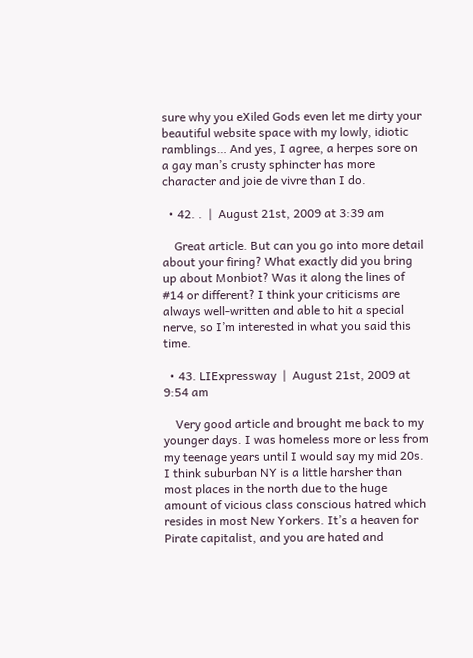sure why you eXiled Gods even let me dirty your beautiful website space with my lowly, idiotic ramblings… And yes, I agree, a herpes sore on a gay man’s crusty sphincter has more character and joie de vivre than I do.

  • 42. .  |  August 21st, 2009 at 3:39 am

    Great article. But can you go into more detail about your firing? What exactly did you bring up about Monbiot? Was it along the lines of #14 or different? I think your criticisms are always well-written and able to hit a special nerve, so I’m interested in what you said this time.

  • 43. LIExpressway  |  August 21st, 2009 at 9:54 am

    Very good article and brought me back to my younger days. I was homeless more or less from my teenage years until I would say my mid 20s. I think suburban NY is a little harsher than most places in the north due to the huge amount of vicious class conscious hatred which resides in most New Yorkers. It’s a heaven for Pirate capitalist, and you are hated and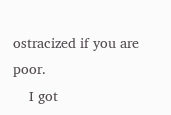ostracized if you are poor.
    I got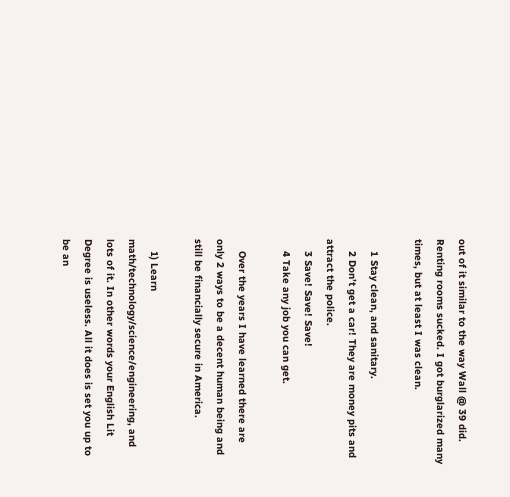out of it similar to the way Wall @ 39 did. Renting rooms sucked. I got burglarized many times, but at least I was clean.

    1 Stay clean, and sanitary.
    2 Don’t get a car! They are money pits and attract the police.
    3 Save! Save! Save!
    4 Take any job you can get.

    Over the years I have learned there are only 2 ways to be a decent human being and still be financially secure in America.

    1) Learn math/technology/science/engineering, and lots of it. In other words your English Lit Degree is useless. All it does is set you up to be an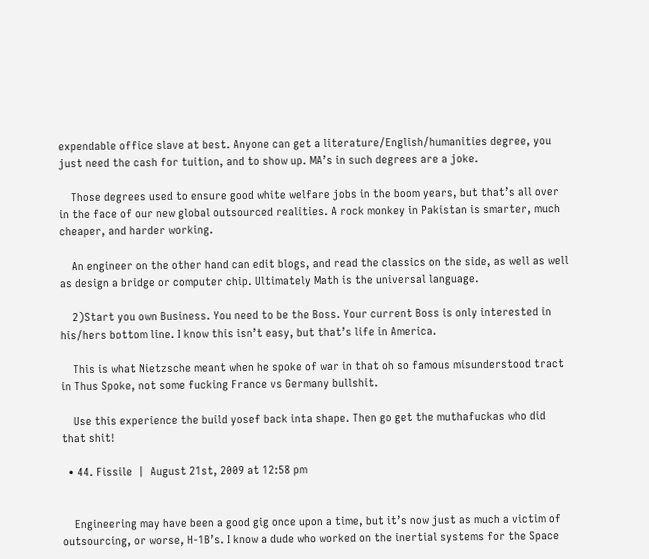expendable office slave at best. Anyone can get a literature/English/humanities degree, you just need the cash for tuition, and to show up. MA’s in such degrees are a joke.

    Those degrees used to ensure good white welfare jobs in the boom years, but that’s all over in the face of our new global outsourced realities. A rock monkey in Pakistan is smarter, much cheaper, and harder working.

    An engineer on the other hand can edit blogs, and read the classics on the side, as well as well as design a bridge or computer chip. Ultimately Math is the universal language.

    2)Start you own Business. You need to be the Boss. Your current Boss is only interested in his/hers bottom line. I know this isn’t easy, but that’s life in America.

    This is what Nietzsche meant when he spoke of war in that oh so famous misunderstood tract in Thus Spoke, not some fucking France vs Germany bullshit.

    Use this experience the build yosef back inta shape. Then go get the muthafuckas who did that shit!

  • 44. Fissile  |  August 21st, 2009 at 12:58 pm


    Engineering may have been a good gig once upon a time, but it’s now just as much a victim of outsourcing, or worse, H-1B’s. I know a dude who worked on the inertial systems for the Space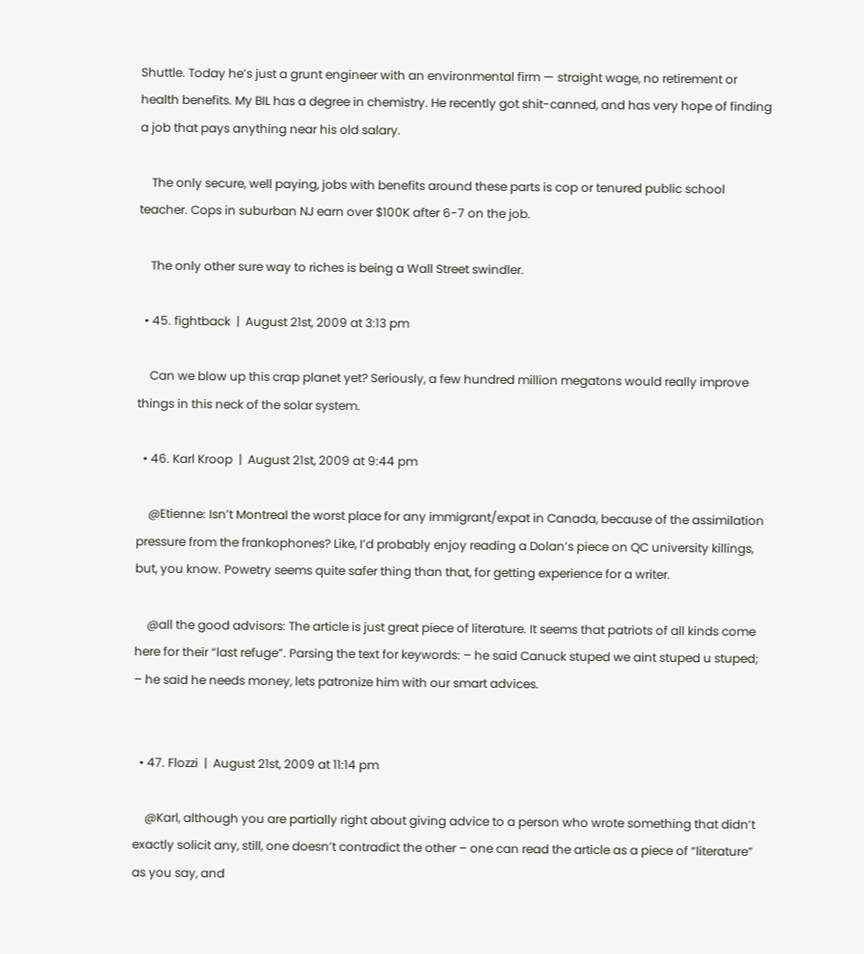Shuttle. Today he’s just a grunt engineer with an environmental firm — straight wage, no retirement or health benefits. My BIL has a degree in chemistry. He recently got shit-canned, and has very hope of finding a job that pays anything near his old salary.

    The only secure, well paying, jobs with benefits around these parts is cop or tenured public school teacher. Cops in suburban NJ earn over $100K after 6-7 on the job.

    The only other sure way to riches is being a Wall Street swindler.

  • 45. fightback  |  August 21st, 2009 at 3:13 pm

    Can we blow up this crap planet yet? Seriously, a few hundred million megatons would really improve things in this neck of the solar system.

  • 46. Karl Kroop  |  August 21st, 2009 at 9:44 pm

    @Etienne: Isn’t Montreal the worst place for any immigrant/expat in Canada, because of the assimilation pressure from the frankophones? Like, I’d probably enjoy reading a Dolan’s piece on QC university killings, but, you know. Powetry seems quite safer thing than that, for getting experience for a writer.

    @all the good advisors: The article is just great piece of literature. It seems that patriots of all kinds come here for their “last refuge”. Parsing the text for keywords: – he said Canuck stuped we aint stuped u stuped; – he said he needs money, lets patronize him with our smart advices.


  • 47. Flozzi  |  August 21st, 2009 at 11:14 pm

    @Karl, although you are partially right about giving advice to a person who wrote something that didn’t exactly solicit any, still, one doesn’t contradict the other – one can read the article as a piece of “literature” as you say, and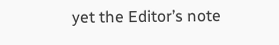yet the Editor’s note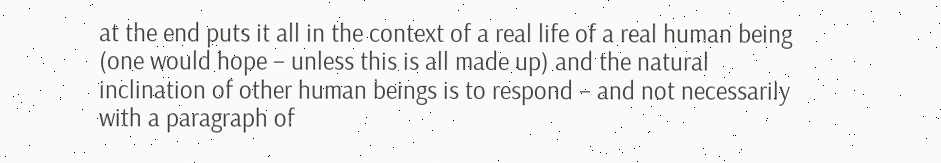at the end puts it all in the context of a real life of a real human being (one would hope – unless this is all made up) and the natural inclination of other human beings is to respond – and not necessarily with a paragraph of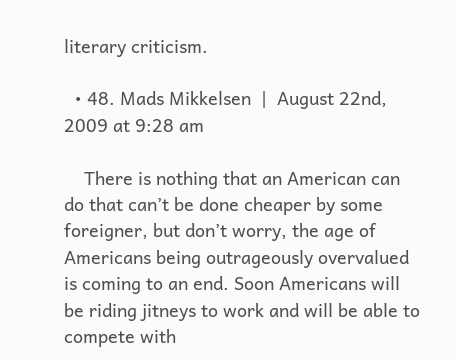literary criticism.

  • 48. Mads Mikkelsen  |  August 22nd, 2009 at 9:28 am

    There is nothing that an American can do that can’t be done cheaper by some foreigner, but don’t worry, the age of Americans being outrageously overvalued is coming to an end. Soon Americans will be riding jitneys to work and will be able to compete with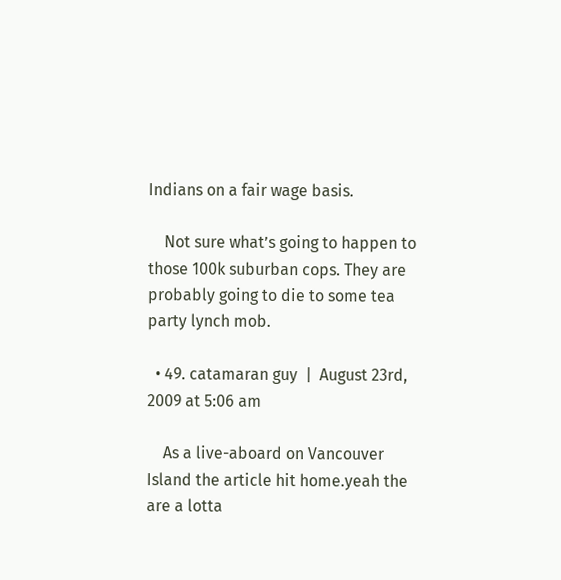Indians on a fair wage basis.

    Not sure what’s going to happen to those 100k suburban cops. They are probably going to die to some tea party lynch mob.

  • 49. catamaran guy  |  August 23rd, 2009 at 5:06 am

    As a live-aboard on Vancouver Island the article hit home.yeah the are a lotta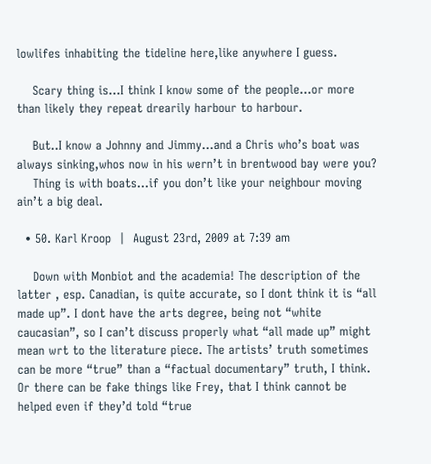lowlifes inhabiting the tideline here,like anywhere I guess.

    Scary thing is…I think I know some of the people…or more than likely they repeat drearily harbour to harbour.

    But..I know a Johnny and Jimmy…and a Chris who’s boat was always sinking,whos now in his wern’t in brentwood bay were you?
    Thing is with boats…if you don’t like your neighbour moving ain’t a big deal.

  • 50. Karl Kroop  |  August 23rd, 2009 at 7:39 am

    Down with Monbiot and the academia! The description of the latter , esp. Canadian, is quite accurate, so I dont think it is “all made up”. I dont have the arts degree, being not “white caucasian”, so I can’t discuss properly what “all made up” might mean wrt to the literature piece. The artists’ truth sometimes can be more “true” than a “factual documentary” truth, I think. Or there can be fake things like Frey, that I think cannot be helped even if they’d told “true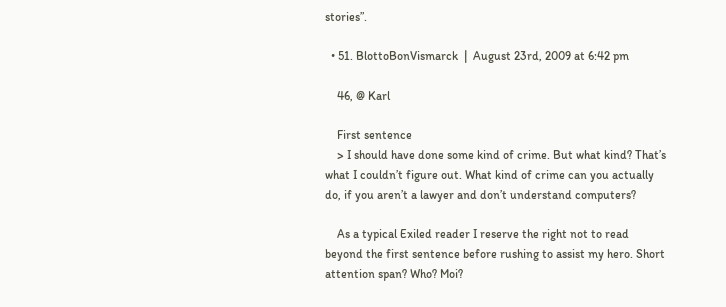stories”.

  • 51. BlottoBonVismarck  |  August 23rd, 2009 at 6:42 pm

    46, @ Karl

    First sentence
    > I should have done some kind of crime. But what kind? That’s what I couldn’t figure out. What kind of crime can you actually do, if you aren’t a lawyer and don’t understand computers?

    As a typical Exiled reader I reserve the right not to read beyond the first sentence before rushing to assist my hero. Short attention span? Who? Moi?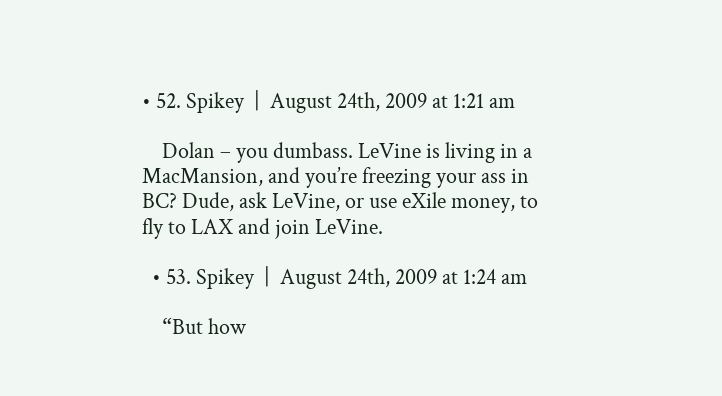• 52. Spikey  |  August 24th, 2009 at 1:21 am

    Dolan – you dumbass. LeVine is living in a MacMansion, and you’re freezing your ass in BC? Dude, ask LeVine, or use eXile money, to fly to LAX and join LeVine.

  • 53. Spikey  |  August 24th, 2009 at 1:24 am

    “But how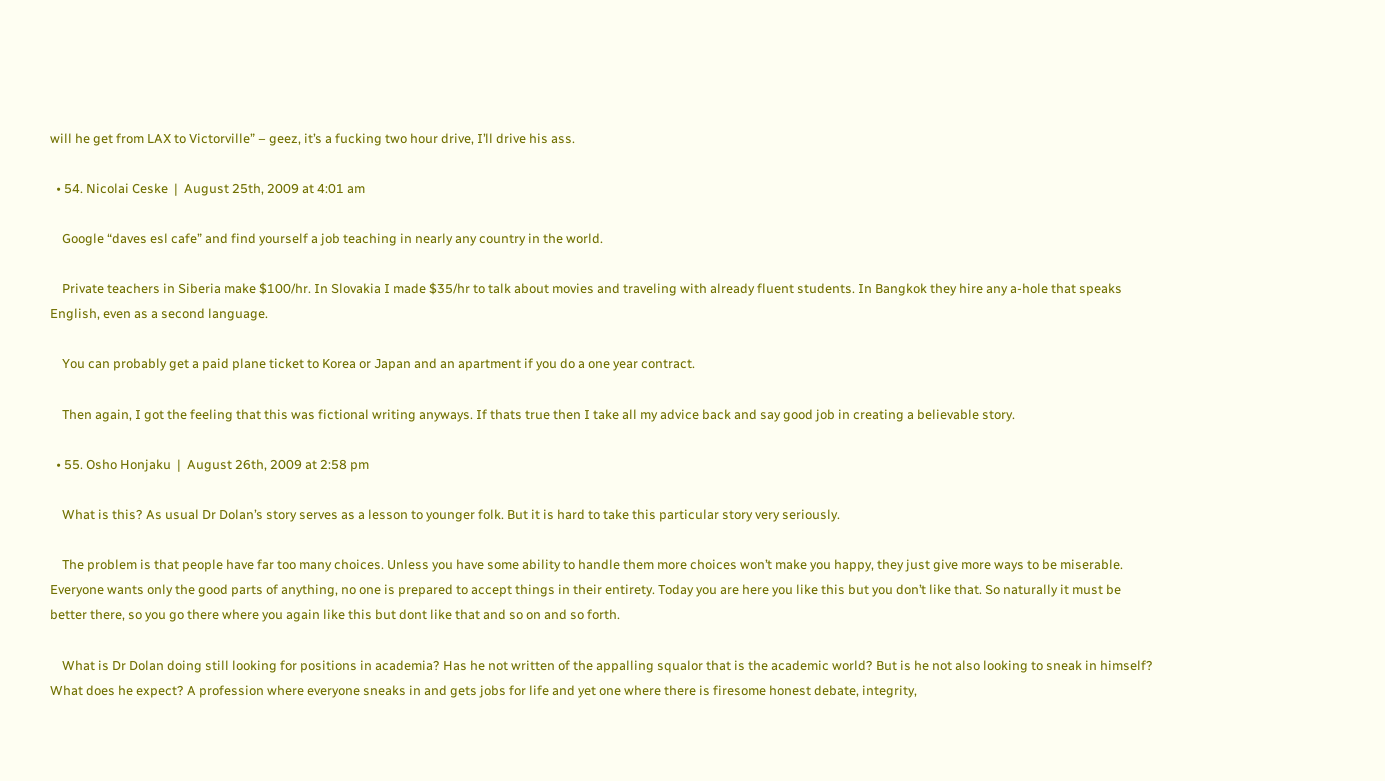will he get from LAX to Victorville” – geez, it’s a fucking two hour drive, I’ll drive his ass.

  • 54. Nicolai Ceske  |  August 25th, 2009 at 4:01 am

    Google “daves esl cafe” and find yourself a job teaching in nearly any country in the world.

    Private teachers in Siberia make $100/hr. In Slovakia I made $35/hr to talk about movies and traveling with already fluent students. In Bangkok they hire any a-hole that speaks English, even as a second language.

    You can probably get a paid plane ticket to Korea or Japan and an apartment if you do a one year contract.

    Then again, I got the feeling that this was fictional writing anyways. If thats true then I take all my advice back and say good job in creating a believable story.

  • 55. Osho Honjaku  |  August 26th, 2009 at 2:58 pm

    What is this? As usual Dr Dolan’s story serves as a lesson to younger folk. But it is hard to take this particular story very seriously.

    The problem is that people have far too many choices. Unless you have some ability to handle them more choices won’t make you happy, they just give more ways to be miserable. Everyone wants only the good parts of anything, no one is prepared to accept things in their entirety. Today you are here you like this but you don’t like that. So naturally it must be better there, so you go there where you again like this but dont like that and so on and so forth.

    What is Dr Dolan doing still looking for positions in academia? Has he not written of the appalling squalor that is the academic world? But is he not also looking to sneak in himself? What does he expect? A profession where everyone sneaks in and gets jobs for life and yet one where there is firesome honest debate, integrity,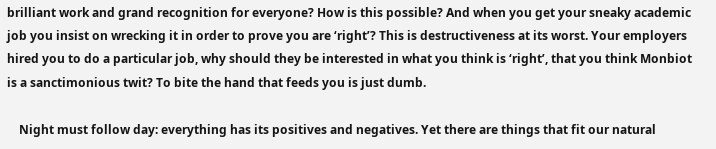brilliant work and grand recognition for everyone? How is this possible? And when you get your sneaky academic job you insist on wrecking it in order to prove you are ‘right’? This is destructiveness at its worst. Your employers hired you to do a particular job, why should they be interested in what you think is ‘right’, that you think Monbiot is a sanctimonious twit? To bite the hand that feeds you is just dumb.

    Night must follow day: everything has its positives and negatives. Yet there are things that fit our natural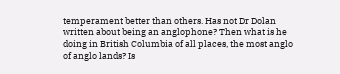temperament better than others. Has not Dr Dolan written about being an anglophone? Then what is he doing in British Columbia of all places, the most anglo of anglo lands? Is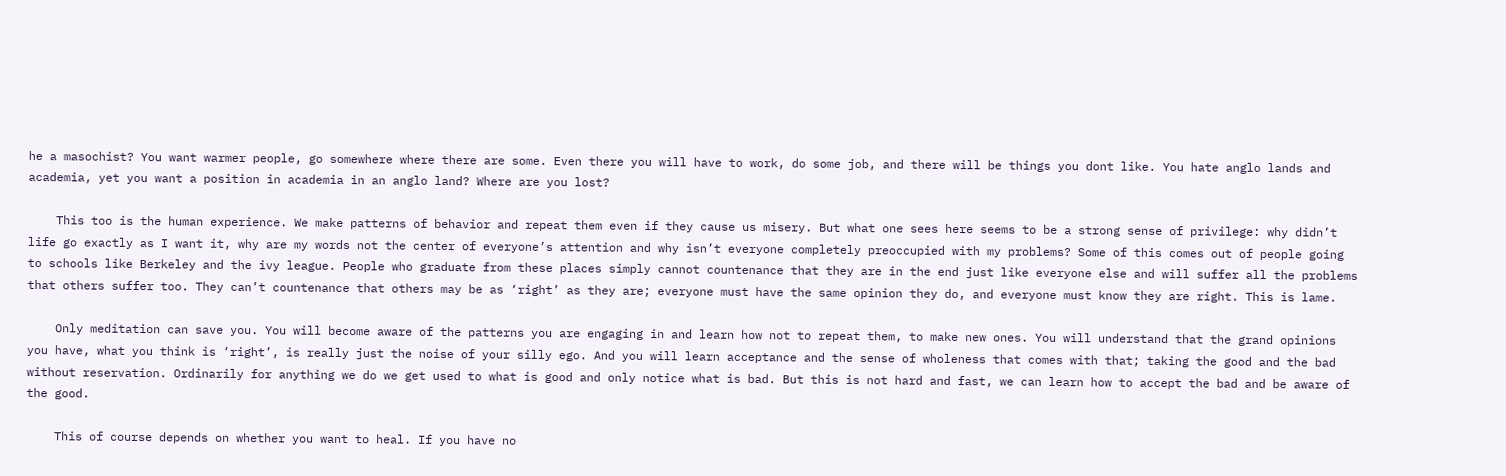he a masochist? You want warmer people, go somewhere where there are some. Even there you will have to work, do some job, and there will be things you dont like. You hate anglo lands and academia, yet you want a position in academia in an anglo land? Where are you lost?

    This too is the human experience. We make patterns of behavior and repeat them even if they cause us misery. But what one sees here seems to be a strong sense of privilege: why didn’t life go exactly as I want it, why are my words not the center of everyone’s attention and why isn’t everyone completely preoccupied with my problems? Some of this comes out of people going to schools like Berkeley and the ivy league. People who graduate from these places simply cannot countenance that they are in the end just like everyone else and will suffer all the problems that others suffer too. They can’t countenance that others may be as ‘right’ as they are; everyone must have the same opinion they do, and everyone must know they are right. This is lame.

    Only meditation can save you. You will become aware of the patterns you are engaging in and learn how not to repeat them, to make new ones. You will understand that the grand opinions you have, what you think is ‘right’, is really just the noise of your silly ego. And you will learn acceptance and the sense of wholeness that comes with that; taking the good and the bad without reservation. Ordinarily for anything we do we get used to what is good and only notice what is bad. But this is not hard and fast, we can learn how to accept the bad and be aware of the good.

    This of course depends on whether you want to heal. If you have no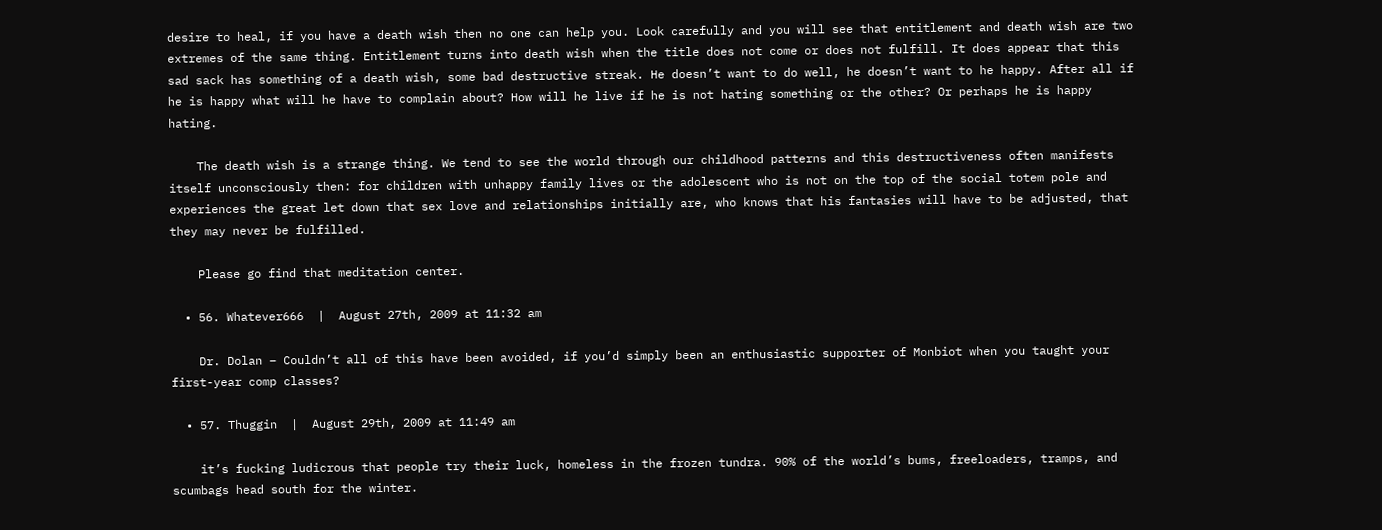desire to heal, if you have a death wish then no one can help you. Look carefully and you will see that entitlement and death wish are two extremes of the same thing. Entitlement turns into death wish when the title does not come or does not fulfill. It does appear that this sad sack has something of a death wish, some bad destructive streak. He doesn’t want to do well, he doesn’t want to he happy. After all if he is happy what will he have to complain about? How will he live if he is not hating something or the other? Or perhaps he is happy hating.

    The death wish is a strange thing. We tend to see the world through our childhood patterns and this destructiveness often manifests itself unconsciously then: for children with unhappy family lives or the adolescent who is not on the top of the social totem pole and experiences the great let down that sex love and relationships initially are, who knows that his fantasies will have to be adjusted, that they may never be fulfilled.

    Please go find that meditation center.

  • 56. Whatever666  |  August 27th, 2009 at 11:32 am

    Dr. Dolan – Couldn’t all of this have been avoided, if you’d simply been an enthusiastic supporter of Monbiot when you taught your first-year comp classes?

  • 57. Thuggin  |  August 29th, 2009 at 11:49 am

    it’s fucking ludicrous that people try their luck, homeless in the frozen tundra. 90% of the world’s bums, freeloaders, tramps, and scumbags head south for the winter.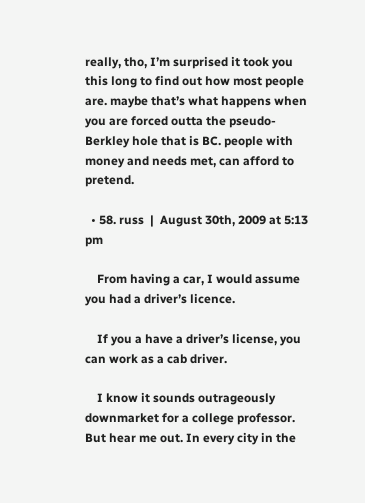really, tho, I’m surprised it took you this long to find out how most people are. maybe that’s what happens when you are forced outta the pseudo-Berkley hole that is BC. people with money and needs met, can afford to pretend.

  • 58. russ  |  August 30th, 2009 at 5:13 pm

    From having a car, I would assume you had a driver’s licence.

    If you a have a driver’s license, you can work as a cab driver.

    I know it sounds outrageously downmarket for a college professor. But hear me out. In every city in the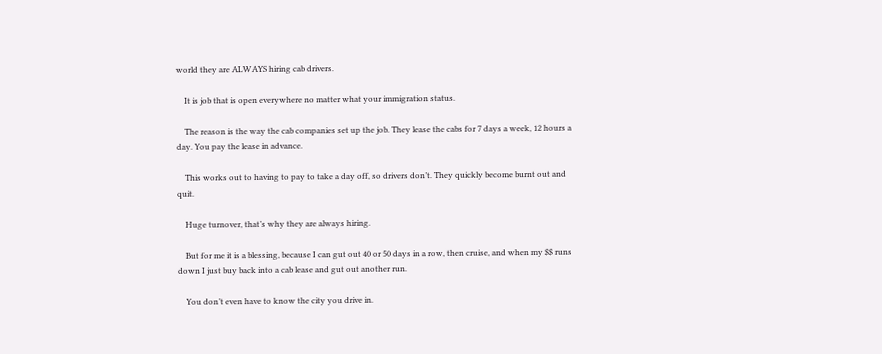world they are ALWAYS hiring cab drivers.

    It is job that is open everywhere no matter what your immigration status.

    The reason is the way the cab companies set up the job. They lease the cabs for 7 days a week, 12 hours a day. You pay the lease in advance.

    This works out to having to pay to take a day off, so drivers don’t. They quickly become burnt out and quit.

    Huge turnover, that’s why they are always hiring.

    But for me it is a blessing, because I can gut out 40 or 50 days in a row, then cruise, and when my $$ runs down I just buy back into a cab lease and gut out another run.

    You don’t even have to know the city you drive in.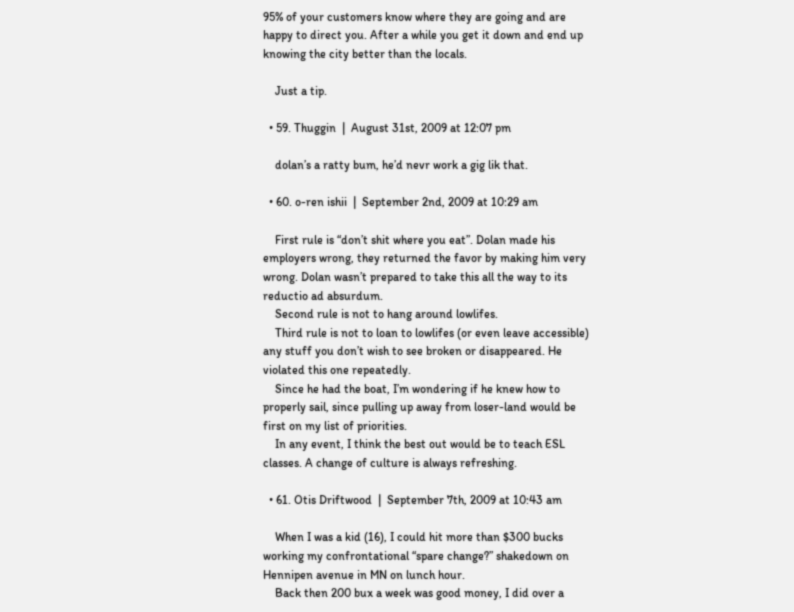95% of your customers know where they are going and are happy to direct you. After a while you get it down and end up knowing the city better than the locals.

    Just a tip.

  • 59. Thuggin  |  August 31st, 2009 at 12:07 pm

    dolan’s a ratty bum, he’d nevr work a gig lik that.

  • 60. o-ren ishii  |  September 2nd, 2009 at 10:29 am

    First rule is “don’t shit where you eat”. Dolan made his employers wrong, they returned the favor by making him very wrong. Dolan wasn’t prepared to take this all the way to its reductio ad absurdum.
    Second rule is not to hang around lowlifes.
    Third rule is not to loan to lowlifes (or even leave accessible) any stuff you don’t wish to see broken or disappeared. He violated this one repeatedly.
    Since he had the boat, I’m wondering if he knew how to properly sail, since pulling up away from loser-land would be first on my list of priorities.
    In any event, I think the best out would be to teach ESL classes. A change of culture is always refreshing.

  • 61. Otis Driftwood  |  September 7th, 2009 at 10:43 am

    When I was a kid (16), I could hit more than $300 bucks working my confrontational “spare change?” shakedown on Hennipen avenue in MN on lunch hour.
    Back then 200 bux a week was good money, I did over a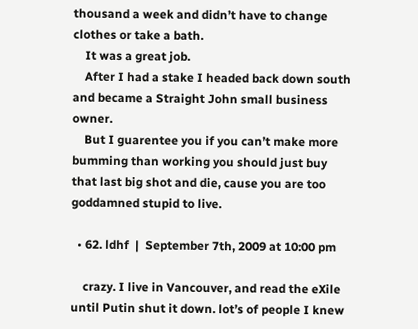thousand a week and didn’t have to change clothes or take a bath.
    It was a great job.
    After I had a stake I headed back down south and became a Straight John small business owner.
    But I guarentee you if you can’t make more bumming than working you should just buy that last big shot and die, cause you are too goddamned stupid to live.

  • 62. ldhf  |  September 7th, 2009 at 10:00 pm

    crazy. I live in Vancouver, and read the eXile until Putin shut it down. lot’s of people I knew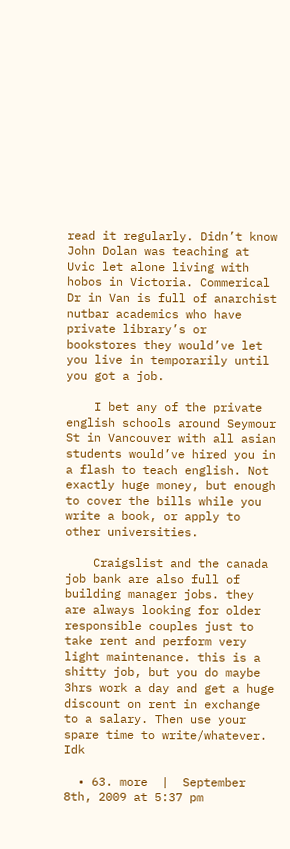read it regularly. Didn’t know John Dolan was teaching at Uvic let alone living with hobos in Victoria. Commerical Dr in Van is full of anarchist nutbar academics who have private library’s or bookstores they would’ve let you live in temporarily until you got a job.

    I bet any of the private english schools around Seymour St in Vancouver with all asian students would’ve hired you in a flash to teach english. Not exactly huge money, but enough to cover the bills while you write a book, or apply to other universities.

    Craigslist and the canada job bank are also full of building manager jobs. they are always looking for older responsible couples just to take rent and perform very light maintenance. this is a shitty job, but you do maybe 3hrs work a day and get a huge discount on rent in exchange to a salary. Then use your spare time to write/whatever. Idk

  • 63. more  |  September 8th, 2009 at 5:37 pm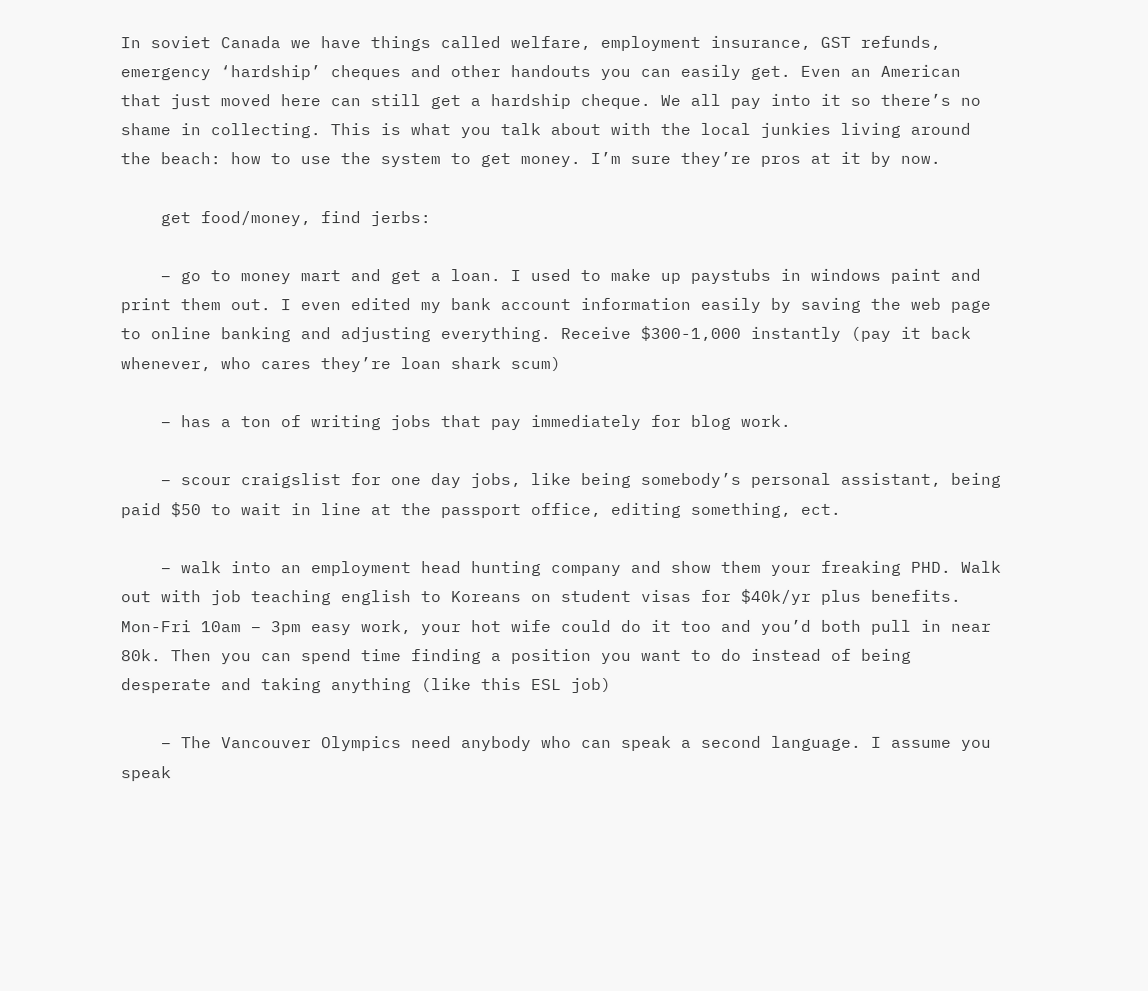In soviet Canada we have things called welfare, employment insurance, GST refunds, emergency ‘hardship’ cheques and other handouts you can easily get. Even an American that just moved here can still get a hardship cheque. We all pay into it so there’s no shame in collecting. This is what you talk about with the local junkies living around the beach: how to use the system to get money. I’m sure they’re pros at it by now.

    get food/money, find jerbs:

    – go to money mart and get a loan. I used to make up paystubs in windows paint and print them out. I even edited my bank account information easily by saving the web page to online banking and adjusting everything. Receive $300-1,000 instantly (pay it back whenever, who cares they’re loan shark scum)

    – has a ton of writing jobs that pay immediately for blog work.

    – scour craigslist for one day jobs, like being somebody’s personal assistant, being paid $50 to wait in line at the passport office, editing something, ect.

    – walk into an employment head hunting company and show them your freaking PHD. Walk out with job teaching english to Koreans on student visas for $40k/yr plus benefits. Mon-Fri 10am – 3pm easy work, your hot wife could do it too and you’d both pull in near 80k. Then you can spend time finding a position you want to do instead of being desperate and taking anything (like this ESL job)

    – The Vancouver Olympics need anybody who can speak a second language. I assume you speak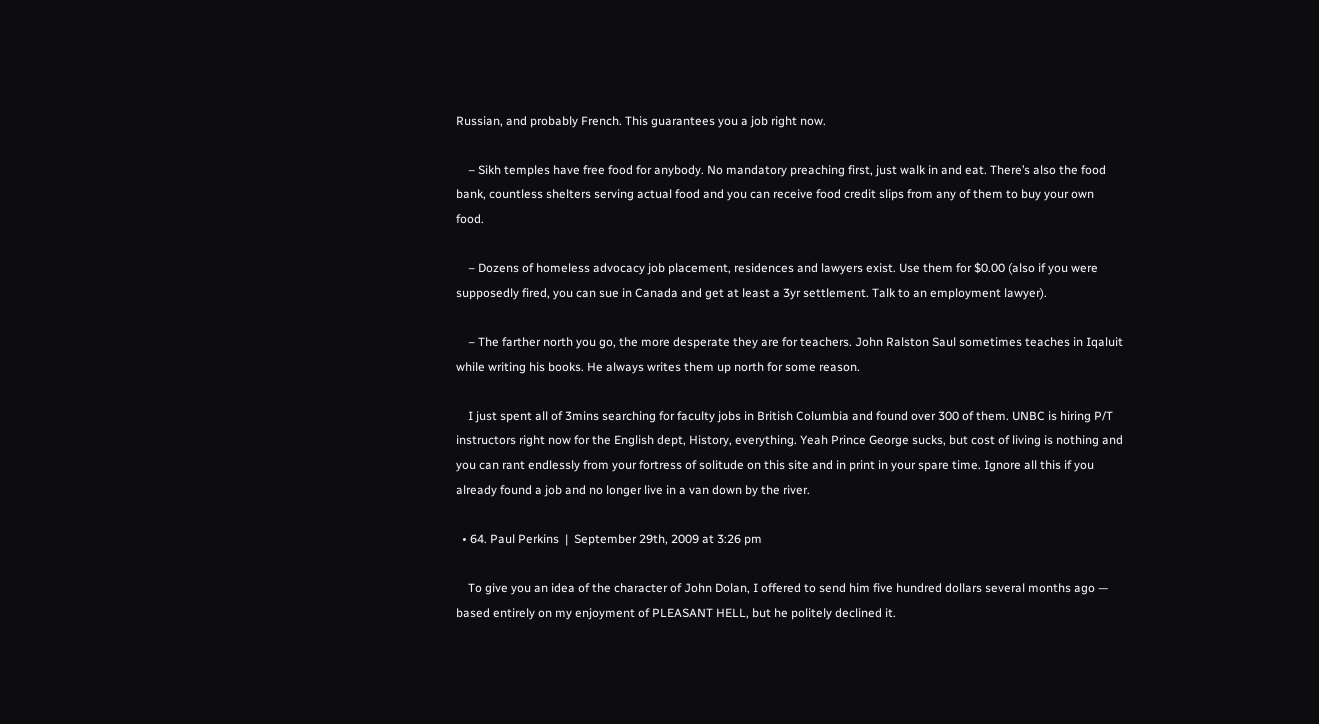Russian, and probably French. This guarantees you a job right now.

    – Sikh temples have free food for anybody. No mandatory preaching first, just walk in and eat. There’s also the food bank, countless shelters serving actual food and you can receive food credit slips from any of them to buy your own food.

    – Dozens of homeless advocacy job placement, residences and lawyers exist. Use them for $0.00 (also if you were supposedly fired, you can sue in Canada and get at least a 3yr settlement. Talk to an employment lawyer).

    – The farther north you go, the more desperate they are for teachers. John Ralston Saul sometimes teaches in Iqaluit while writing his books. He always writes them up north for some reason.

    I just spent all of 3mins searching for faculty jobs in British Columbia and found over 300 of them. UNBC is hiring P/T instructors right now for the English dept, History, everything. Yeah Prince George sucks, but cost of living is nothing and you can rant endlessly from your fortress of solitude on this site and in print in your spare time. Ignore all this if you already found a job and no longer live in a van down by the river.

  • 64. Paul Perkins  |  September 29th, 2009 at 3:26 pm

    To give you an idea of the character of John Dolan, I offered to send him five hundred dollars several months ago — based entirely on my enjoyment of PLEASANT HELL, but he politely declined it.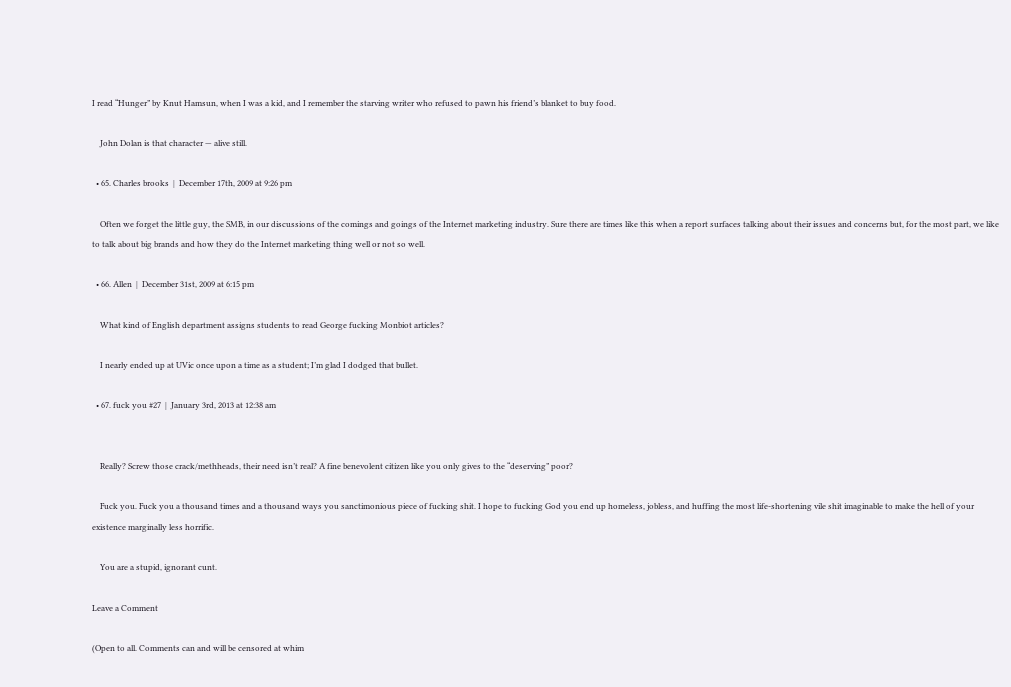I read “Hunger” by Knut Hamsun, when I was a kid, and I remember the starving writer who refused to pawn his friend’s blanket to buy food.

    John Dolan is that character — alive still.

  • 65. Charles brooks  |  December 17th, 2009 at 9:26 pm

    Often we forget the little guy, the SMB, in our discussions of the comings and goings of the Internet marketing industry. Sure there are times like this when a report surfaces talking about their issues and concerns but, for the most part, we like to talk about big brands and how they do the Internet marketing thing well or not so well.

  • 66. Allen  |  December 31st, 2009 at 6:15 pm

    What kind of English department assigns students to read George fucking Monbiot articles?

    I nearly ended up at UVic once upon a time as a student; I’m glad I dodged that bullet.

  • 67. fuck you #27  |  January 3rd, 2013 at 12:38 am


    Really? Screw those crack/methheads, their need isn’t real? A fine benevolent citizen like you only gives to the “deserving” poor?

    Fuck you. Fuck you a thousand times and a thousand ways you sanctimonious piece of fucking shit. I hope to fucking God you end up homeless, jobless, and huffing the most life-shortening vile shit imaginable to make the hell of your existence marginally less horrific.

    You are a stupid, ignorant cunt.

Leave a Comment

(Open to all. Comments can and will be censored at whim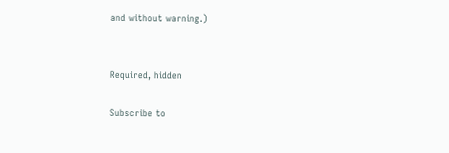and without warning.)


Required, hidden

Subscribe to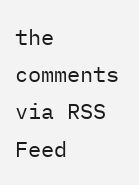the comments via RSS Feed